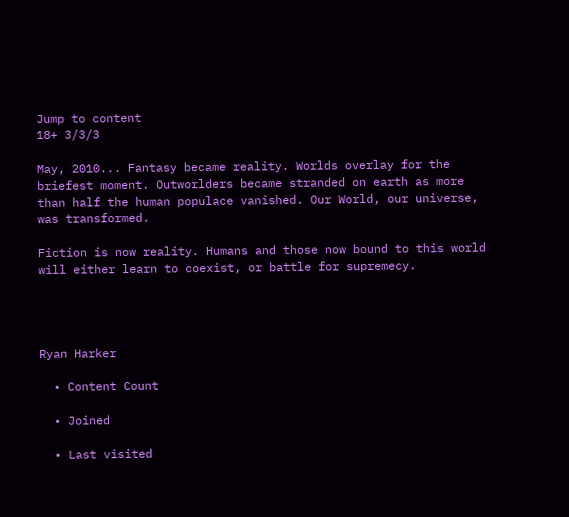Jump to content
18+ 3/3/3

May, 2010... Fantasy became reality. Worlds overlay for the briefest moment. Outworlders became stranded on earth as more than half the human populace vanished. Our World, our universe, was transformed.

Fiction is now reality. Humans and those now bound to this world will either learn to coexist, or battle for supremecy.




Ryan Harker

  • Content Count

  • Joined

  • Last visited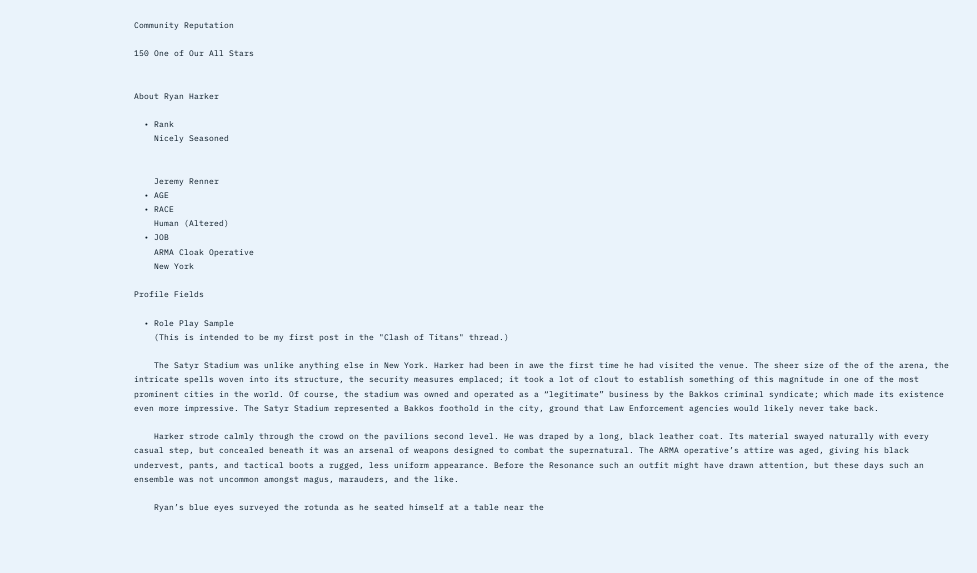Community Reputation

150 One of Our All Stars


About Ryan Harker

  • Rank
    Nicely Seasoned


    Jeremy Renner
  • AGE
  • RACE
    Human (Altered)
  • JOB
    ARMA Cloak Operative
    New York

Profile Fields

  • Role Play Sample
    (This is intended to be my first post in the "Clash of Titans" thread.)

    The Satyr Stadium was unlike anything else in New York. Harker had been in awe the first time he had visited the venue. The sheer size of the of the arena, the intricate spells woven into its structure, the security measures emplaced; it took a lot of clout to establish something of this magnitude in one of the most prominent cities in the world. Of course, the stadium was owned and operated as a “legitimate” business by the Bakkos criminal syndicate; which made its existence even more impressive. The Satyr Stadium represented a Bakkos foothold in the city, ground that Law Enforcement agencies would likely never take back.

    Harker strode calmly through the crowd on the pavilions second level. He was draped by a long, black leather coat. Its material swayed naturally with every casual step, but concealed beneath it was an arsenal of weapons designed to combat the supernatural. The ARMA operative’s attire was aged, giving his black undervest, pants, and tactical boots a rugged, less uniform appearance. Before the Resonance such an outfit might have drawn attention, but these days such an ensemble was not uncommon amongst magus, marauders, and the like.

    Ryan’s blue eyes surveyed the rotunda as he seated himself at a table near the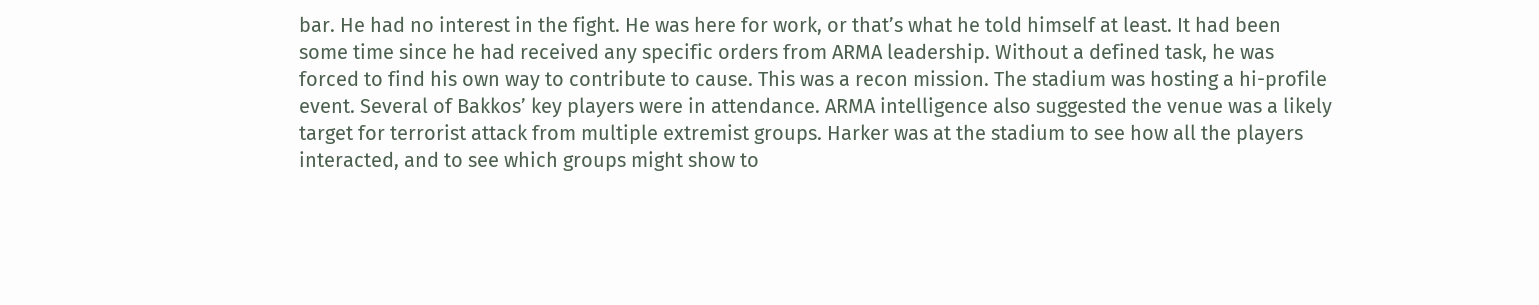bar. He had no interest in the fight. He was here for work, or that’s what he told himself at least. It had been some time since he had received any specific orders from ARMA leadership. Without a defined task, he was forced to find his own way to contribute to cause. This was a recon mission. The stadium was hosting a hi-profile event. Several of Bakkos’ key players were in attendance. ARMA intelligence also suggested the venue was a likely target for terrorist attack from multiple extremist groups. Harker was at the stadium to see how all the players interacted, and to see which groups might show to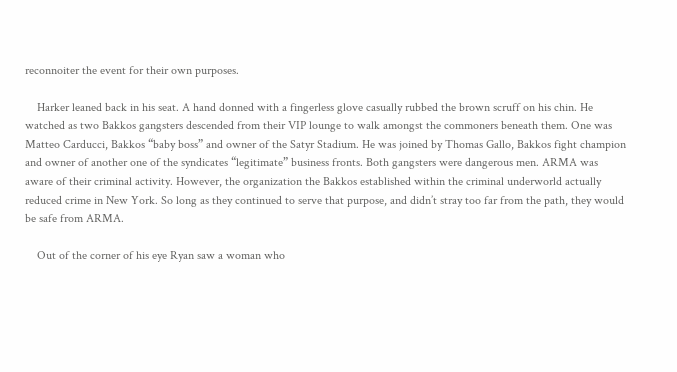reconnoiter the event for their own purposes.

    Harker leaned back in his seat. A hand donned with a fingerless glove casually rubbed the brown scruff on his chin. He watched as two Bakkos gangsters descended from their VIP lounge to walk amongst the commoners beneath them. One was Matteo Carducci, Bakkos “baby boss” and owner of the Satyr Stadium. He was joined by Thomas Gallo, Bakkos fight champion and owner of another one of the syndicates “legitimate” business fronts. Both gangsters were dangerous men. ARMA was aware of their criminal activity. However, the organization the Bakkos established within the criminal underworld actually reduced crime in New York. So long as they continued to serve that purpose, and didn’t stray too far from the path, they would be safe from ARMA.

    Out of the corner of his eye Ryan saw a woman who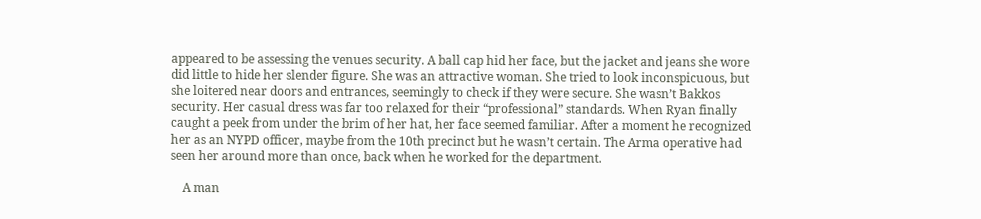appeared to be assessing the venues security. A ball cap hid her face, but the jacket and jeans she wore did little to hide her slender figure. She was an attractive woman. She tried to look inconspicuous, but she loitered near doors and entrances, seemingly to check if they were secure. She wasn’t Bakkos security. Her casual dress was far too relaxed for their “professional” standards. When Ryan finally caught a peek from under the brim of her hat, her face seemed familiar. After a moment he recognized her as an NYPD officer, maybe from the 10th precinct but he wasn’t certain. The Arma operative had seen her around more than once, back when he worked for the department.

    A man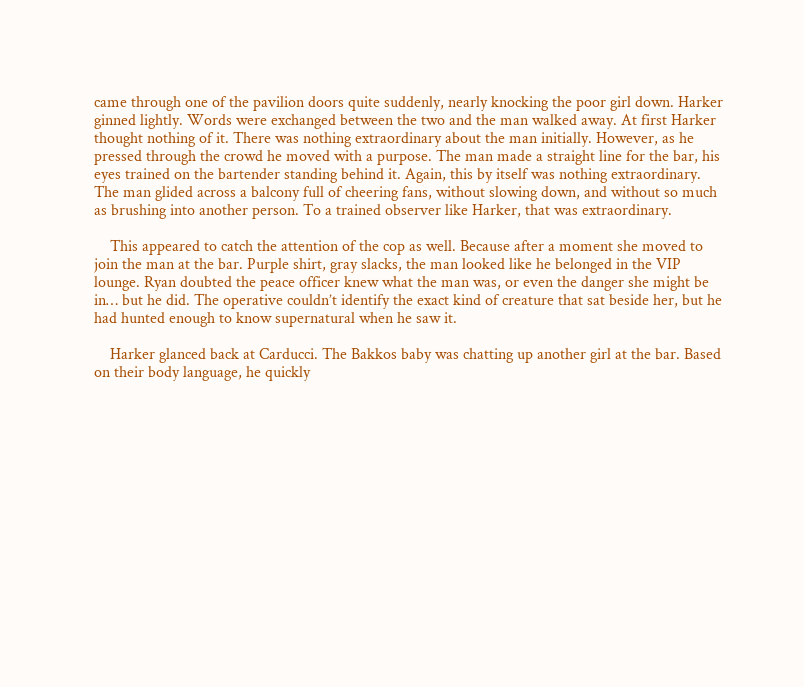came through one of the pavilion doors quite suddenly, nearly knocking the poor girl down. Harker ginned lightly. Words were exchanged between the two and the man walked away. At first Harker thought nothing of it. There was nothing extraordinary about the man initially. However, as he pressed through the crowd he moved with a purpose. The man made a straight line for the bar, his eyes trained on the bartender standing behind it. Again, this by itself was nothing extraordinary. The man glided across a balcony full of cheering fans, without slowing down, and without so much as brushing into another person. To a trained observer like Harker, that was extraordinary.

    This appeared to catch the attention of the cop as well. Because after a moment she moved to join the man at the bar. Purple shirt, gray slacks, the man looked like he belonged in the VIP lounge. Ryan doubted the peace officer knew what the man was, or even the danger she might be in… but he did. The operative couldn’t identify the exact kind of creature that sat beside her, but he had hunted enough to know supernatural when he saw it.

    Harker glanced back at Carducci. The Bakkos baby was chatting up another girl at the bar. Based on their body language, he quickly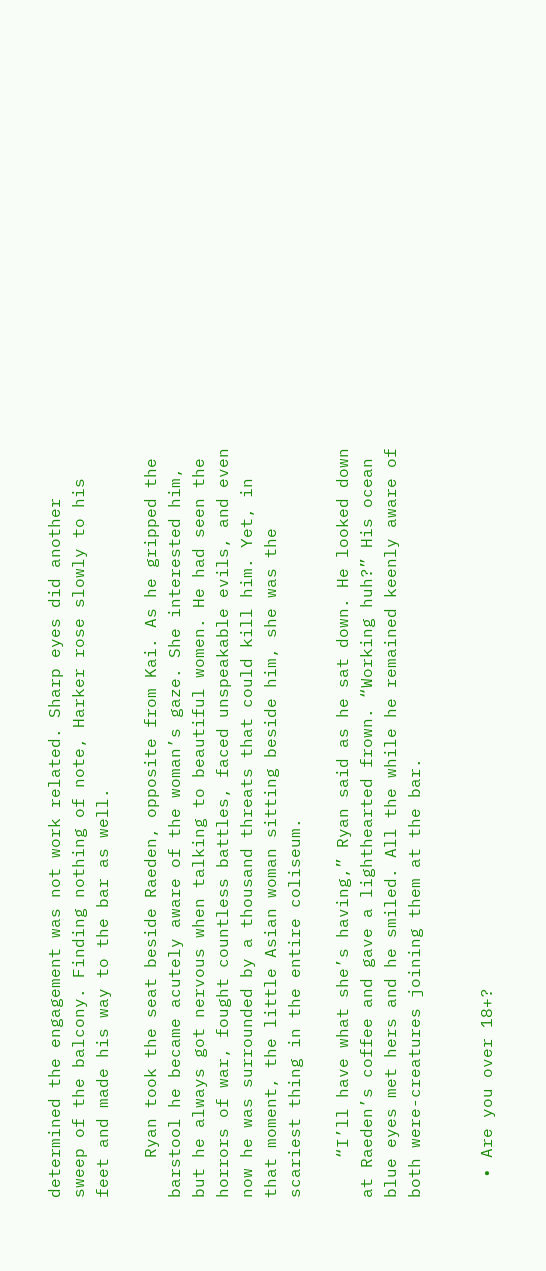determined the engagement was not work related. Sharp eyes did another sweep of the balcony. Finding nothing of note, Harker rose slowly to his feet and made his way to the bar as well.

    Ryan took the seat beside Raeden, opposite from Kai. As he gripped the barstool he became acutely aware of the woman’s gaze. She interested him, but he always got nervous when talking to beautiful women. He had seen the horrors of war, fought countless battles, faced unspeakable evils, and even now he was surrounded by a thousand threats that could kill him. Yet, in that moment, the little Asian woman sitting beside him, she was the scariest thing in the entire coliseum.

    “I’ll have what she’s having,” Ryan said as he sat down. He looked down at Raeden’s coffee and gave a lighthearted frown. “Working huh?” His ocean blue eyes met hers and he smiled. All the while he remained keenly aware of both were-creatures joining them at the bar.


  • Are you over 18+?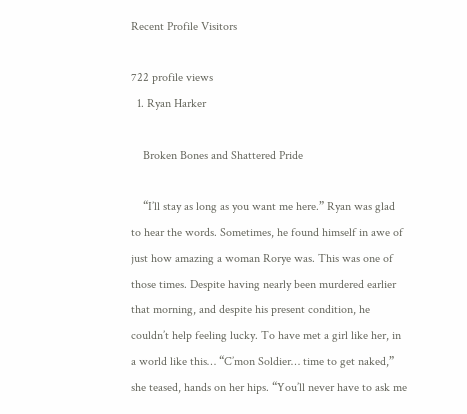Recent Profile Visitors

722 profile views
  1. Ryan Harker

    Broken Bones and Shattered Pride

    “I’ll stay as long as you want me here.” Ryan was glad to hear the words. Sometimes, he found himself in awe of just how amazing a woman Rorye was. This was one of those times. Despite having nearly been murdered earlier that morning, and despite his present condition, he couldn’t help feeling lucky. To have met a girl like her, in a world like this… “C’mon Soldier… time to get naked,” she teased, hands on her hips. “You’ll never have to ask me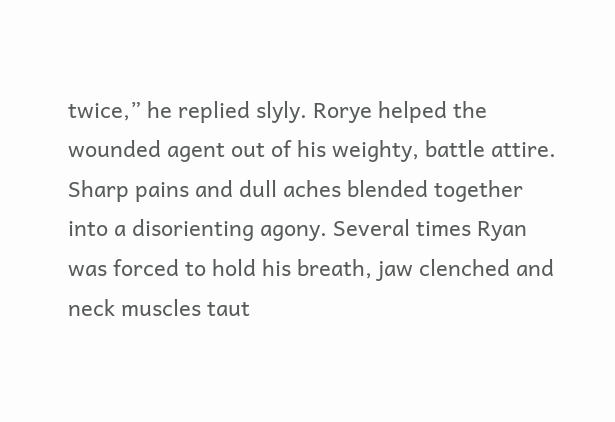twice,” he replied slyly. Rorye helped the wounded agent out of his weighty, battle attire. Sharp pains and dull aches blended together into a disorienting agony. Several times Ryan was forced to hold his breath, jaw clenched and neck muscles taut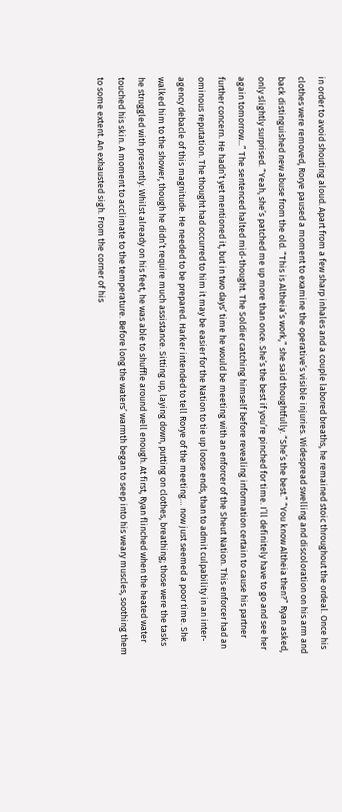in order to avoid shouting aloud. Apart from a few sharp inhales and a couple labored breaths, he remained stoic throughout the ordeal. Once his clothes were removed, Rorye paused a moment to examine the operative’s visible injuries. Widespread swelling and discoloration on his arm and back distinguished new abuse from the old. “This is Altheia’s work,” she said thoughtfully. “She’s the best.” “You know Altheia then?” Ryan asked, only slightly surprised. “Yeah, she’s patched me up more than once. She’s the best if you’re pinched for time. I’ll definitely have to go and see her again tomorrow...” The sentenced halted mid-thought. The Soldier catching himself before revealing information certain to cause his partner further concern. He hadn’t yet mentioned it, but in two days’ time he would be meeting with an enforcer of the Sheut Nation. This enforcer had an ominous reputation. The thought had occurred to him it may be easier for the Nation to tie up loose ends, than to admit culpability in an inter-agency debacle of this magnitude. He needed to be prepared. Harker intended to tell Rorye of the meeting… now just seemed a poor time. She walked him to the shower, though he didn’t require much assistance. Sitting up, laying down, putting on clothes, breathing; those were the tasks he struggled with presently. Whilst already on his feet, he was able to shuffle around well enough. At first, Ryan flinched when the heated water touched his skin. A moment to acclimate to the temperature. Before long the waters’ warmth began to seep into his weary muscles, soothing them to some extent. An exhausted sigh. From the corner of his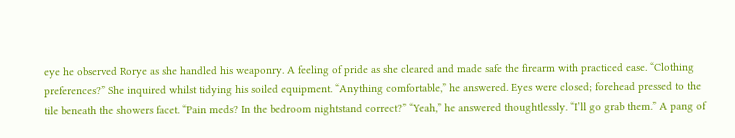eye he observed Rorye as she handled his weaponry. A feeling of pride as she cleared and made safe the firearm with practiced ease. “Clothing preferences?” She inquired whilst tidying his soiled equipment. “Anything comfortable,” he answered. Eyes were closed; forehead pressed to the tile beneath the showers facet. “Pain meds? In the bedroom nightstand correct?” “Yeah,” he answered thoughtlessly. “I’ll go grab them.” A pang of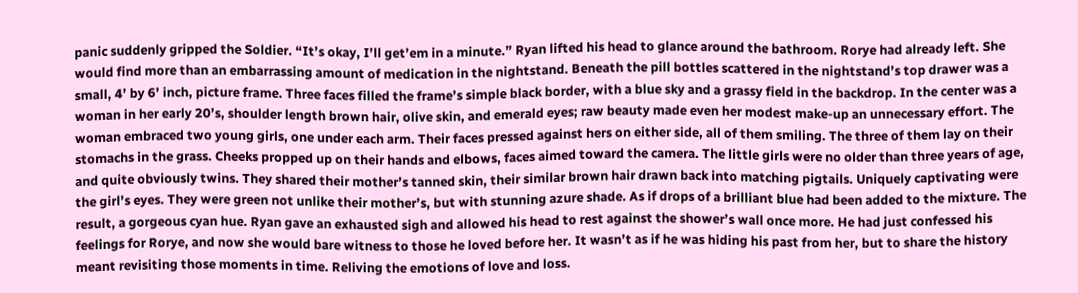panic suddenly gripped the Soldier. “It’s okay, I’ll get’em in a minute.” Ryan lifted his head to glance around the bathroom. Rorye had already left. She would find more than an embarrassing amount of medication in the nightstand. Beneath the pill bottles scattered in the nightstand’s top drawer was a small, 4’ by 6’ inch, picture frame. Three faces filled the frame’s simple black border, with a blue sky and a grassy field in the backdrop. In the center was a woman in her early 20’s, shoulder length brown hair, olive skin, and emerald eyes; raw beauty made even her modest make-up an unnecessary effort. The woman embraced two young girls, one under each arm. Their faces pressed against hers on either side, all of them smiling. The three of them lay on their stomachs in the grass. Cheeks propped up on their hands and elbows, faces aimed toward the camera. The little girls were no older than three years of age, and quite obviously twins. They shared their mother’s tanned skin, their similar brown hair drawn back into matching pigtails. Uniquely captivating were the girl’s eyes. They were green not unlike their mother’s, but with stunning azure shade. As if drops of a brilliant blue had been added to the mixture. The result, a gorgeous cyan hue. Ryan gave an exhausted sigh and allowed his head to rest against the shower’s wall once more. He had just confessed his feelings for Rorye, and now she would bare witness to those he loved before her. It wasn’t as if he was hiding his past from her, but to share the history meant revisiting those moments in time. Reliving the emotions of love and loss.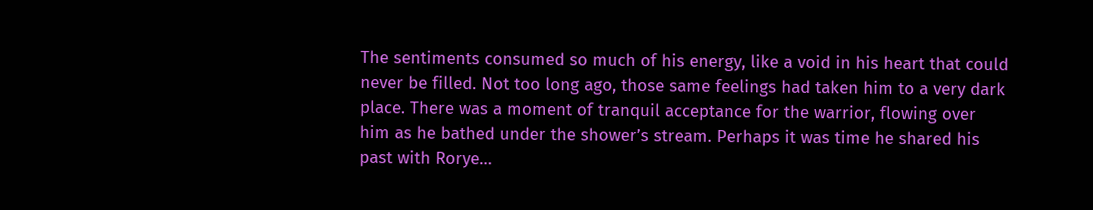The sentiments consumed so much of his energy, like a void in his heart that could never be filled. Not too long ago, those same feelings had taken him to a very dark place. There was a moment of tranquil acceptance for the warrior, flowing over him as he bathed under the shower’s stream. Perhaps it was time he shared his past with Rorye…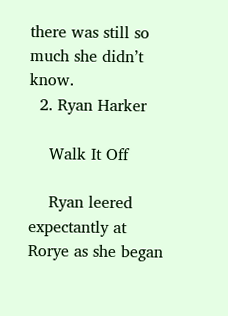there was still so much she didn’t know.
  2. Ryan Harker

    Walk It Off

    Ryan leered expectantly at Rorye as she began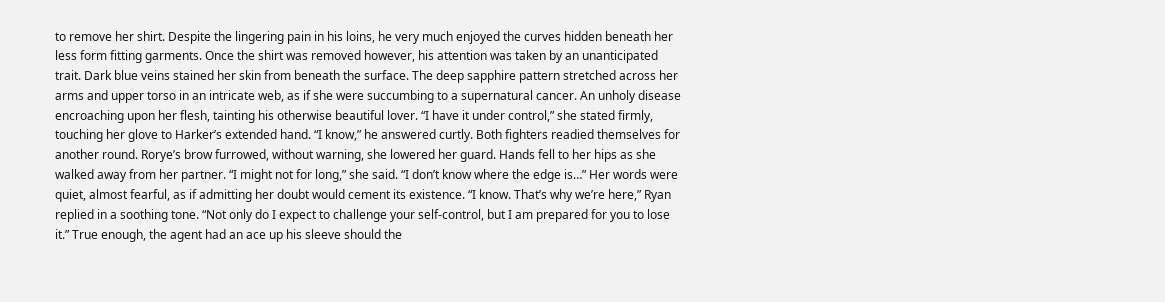to remove her shirt. Despite the lingering pain in his loins, he very much enjoyed the curves hidden beneath her less form fitting garments. Once the shirt was removed however, his attention was taken by an unanticipated trait. Dark blue veins stained her skin from beneath the surface. The deep sapphire pattern stretched across her arms and upper torso in an intricate web, as if she were succumbing to a supernatural cancer. An unholy disease encroaching upon her flesh, tainting his otherwise beautiful lover. “I have it under control,” she stated firmly, touching her glove to Harker’s extended hand. “I know,” he answered curtly. Both fighters readied themselves for another round. Rorye’s brow furrowed, without warning, she lowered her guard. Hands fell to her hips as she walked away from her partner. “I might not for long,” she said. “I don’t know where the edge is…” Her words were quiet, almost fearful, as if admitting her doubt would cement its existence. “I know. That’s why we’re here,” Ryan replied in a soothing tone. “Not only do I expect to challenge your self-control, but I am prepared for you to lose it.” True enough, the agent had an ace up his sleeve should the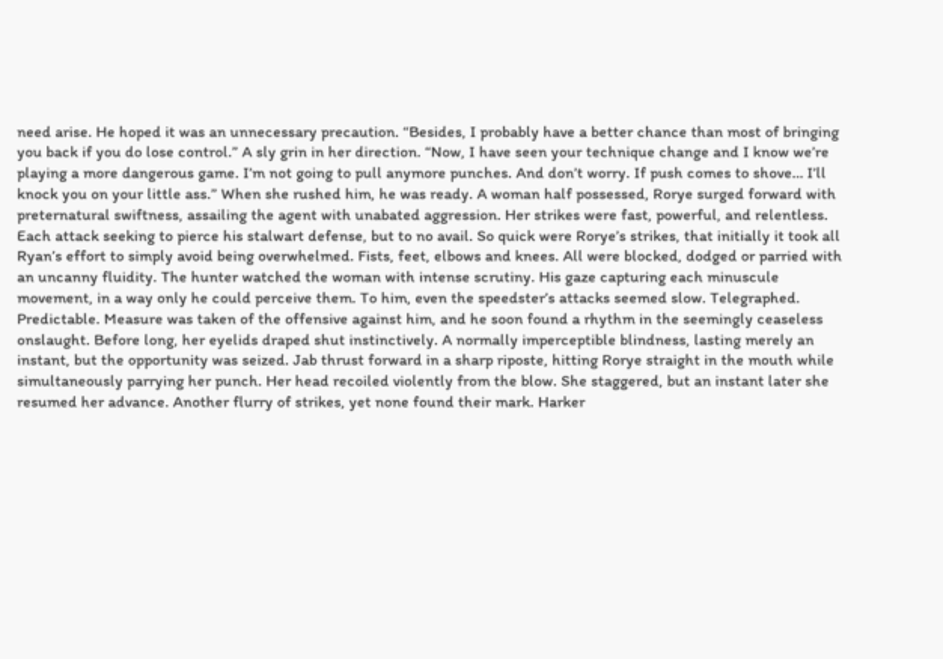need arise. He hoped it was an unnecessary precaution. “Besides, I probably have a better chance than most of bringing you back if you do lose control.” A sly grin in her direction. “Now, I have seen your technique change and I know we’re playing a more dangerous game. I’m not going to pull anymore punches. And don’t worry. If push comes to shove… I’ll knock you on your little ass.” When she rushed him, he was ready. A woman half possessed, Rorye surged forward with preternatural swiftness, assailing the agent with unabated aggression. Her strikes were fast, powerful, and relentless. Each attack seeking to pierce his stalwart defense, but to no avail. So quick were Rorye’s strikes, that initially it took all Ryan’s effort to simply avoid being overwhelmed. Fists, feet, elbows and knees. All were blocked, dodged or parried with an uncanny fluidity. The hunter watched the woman with intense scrutiny. His gaze capturing each minuscule movement, in a way only he could perceive them. To him, even the speedster’s attacks seemed slow. Telegraphed. Predictable. Measure was taken of the offensive against him, and he soon found a rhythm in the seemingly ceaseless onslaught. Before long, her eyelids draped shut instinctively. A normally imperceptible blindness, lasting merely an instant, but the opportunity was seized. Jab thrust forward in a sharp riposte, hitting Rorye straight in the mouth while simultaneously parrying her punch. Her head recoiled violently from the blow. She staggered, but an instant later she resumed her advance. Another flurry of strikes, yet none found their mark. Harker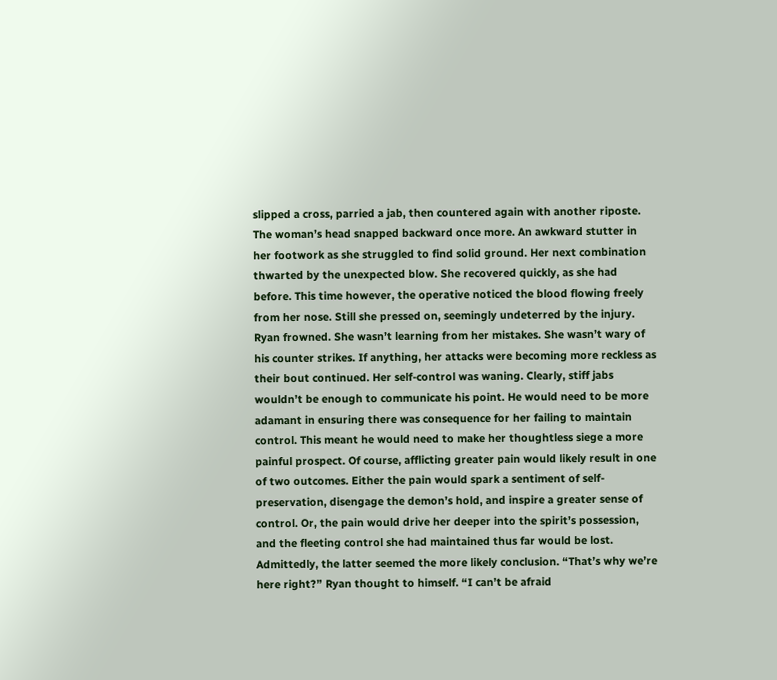slipped a cross, parried a jab, then countered again with another riposte. The woman’s head snapped backward once more. An awkward stutter in her footwork as she struggled to find solid ground. Her next combination thwarted by the unexpected blow. She recovered quickly, as she had before. This time however, the operative noticed the blood flowing freely from her nose. Still she pressed on, seemingly undeterred by the injury. Ryan frowned. She wasn’t learning from her mistakes. She wasn’t wary of his counter strikes. If anything, her attacks were becoming more reckless as their bout continued. Her self-control was waning. Clearly, stiff jabs wouldn’t be enough to communicate his point. He would need to be more adamant in ensuring there was consequence for her failing to maintain control. This meant he would need to make her thoughtless siege a more painful prospect. Of course, afflicting greater pain would likely result in one of two outcomes. Either the pain would spark a sentiment of self-preservation, disengage the demon’s hold, and inspire a greater sense of control. Or, the pain would drive her deeper into the spirit’s possession, and the fleeting control she had maintained thus far would be lost. Admittedly, the latter seemed the more likely conclusion. “That’s why we’re here right?” Ryan thought to himself. “I can’t be afraid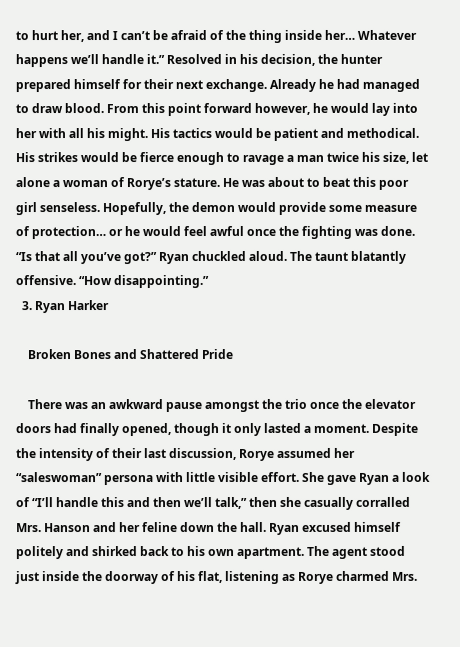to hurt her, and I can’t be afraid of the thing inside her… Whatever happens we’ll handle it.” Resolved in his decision, the hunter prepared himself for their next exchange. Already he had managed to draw blood. From this point forward however, he would lay into her with all his might. His tactics would be patient and methodical. His strikes would be fierce enough to ravage a man twice his size, let alone a woman of Rorye’s stature. He was about to beat this poor girl senseless. Hopefully, the demon would provide some measure of protection… or he would feel awful once the fighting was done. “Is that all you’ve got?” Ryan chuckled aloud. The taunt blatantly offensive. “How disappointing.”
  3. Ryan Harker

    Broken Bones and Shattered Pride

    There was an awkward pause amongst the trio once the elevator doors had finally opened, though it only lasted a moment. Despite the intensity of their last discussion, Rorye assumed her “saleswoman” persona with little visible effort. She gave Ryan a look of “I’ll handle this and then we’ll talk,” then she casually corralled Mrs. Hanson and her feline down the hall. Ryan excused himself politely and shirked back to his own apartment. The agent stood just inside the doorway of his flat, listening as Rorye charmed Mrs.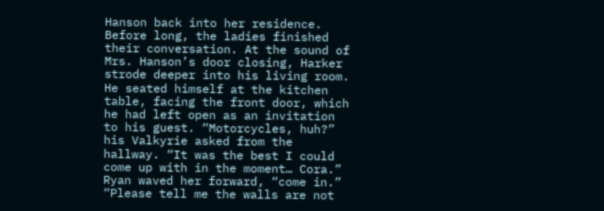Hanson back into her residence. Before long, the ladies finished their conversation. At the sound of Mrs. Hanson’s door closing, Harker strode deeper into his living room. He seated himself at the kitchen table, facing the front door, which he had left open as an invitation to his guest. “Motorcycles, huh?” his Valkyrie asked from the hallway. “It was the best I could come up with in the moment… Cora.” Ryan waved her forward, “come in.” “Please tell me the walls are not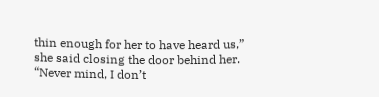thin enough for her to have heard us,” she said closing the door behind her. “Never mind, I don’t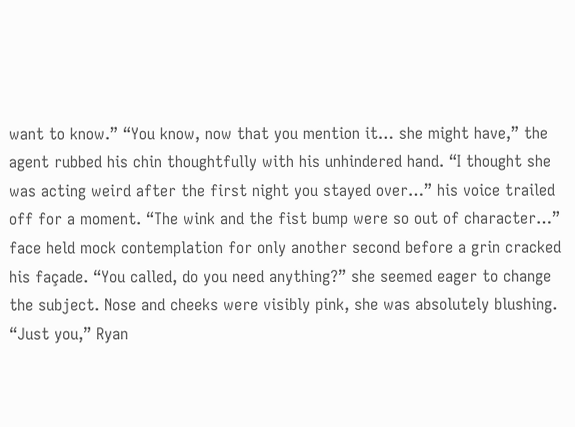want to know.” “You know, now that you mention it… she might have,” the agent rubbed his chin thoughtfully with his unhindered hand. “I thought she was acting weird after the first night you stayed over…” his voice trailed off for a moment. “The wink and the fist bump were so out of character…” face held mock contemplation for only another second before a grin cracked his façade. “You called, do you need anything?” she seemed eager to change the subject. Nose and cheeks were visibly pink, she was absolutely blushing. “Just you,” Ryan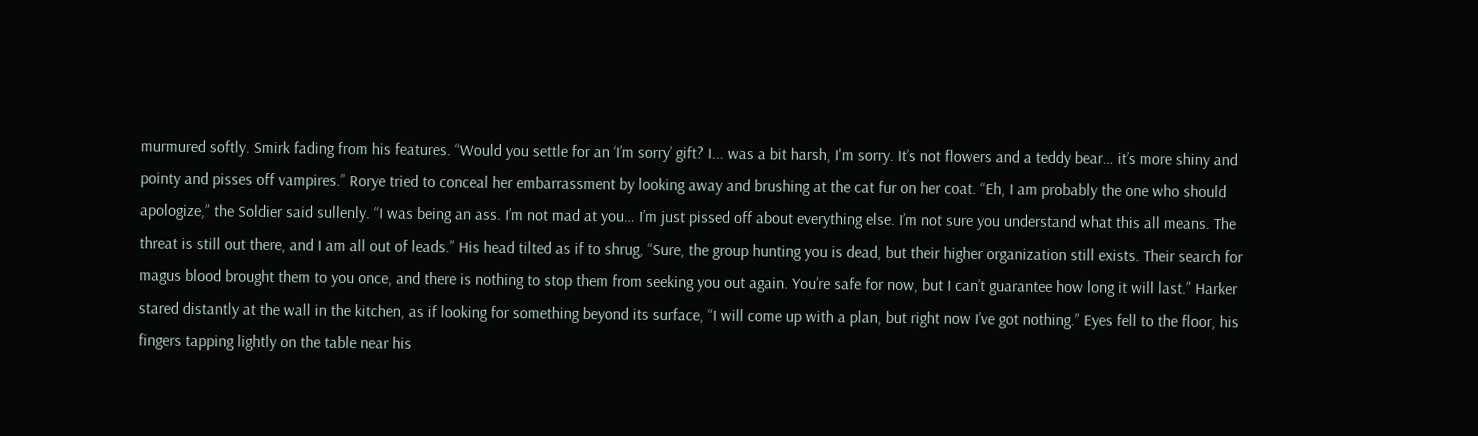murmured softly. Smirk fading from his features. “Would you settle for an ‘I’m sorry’ gift? I... was a bit harsh, I'm sorry. It’s not flowers and a teddy bear… it’s more shiny and pointy and pisses off vampires.” Rorye tried to conceal her embarrassment by looking away and brushing at the cat fur on her coat. “Eh, I am probably the one who should apologize,” the Soldier said sullenly. “I was being an ass. I’m not mad at you… I’m just pissed off about everything else. I’m not sure you understand what this all means. The threat is still out there, and I am all out of leads.” His head tilted as if to shrug, “Sure, the group hunting you is dead, but their higher organization still exists. Their search for magus blood brought them to you once, and there is nothing to stop them from seeking you out again. You’re safe for now, but I can’t guarantee how long it will last.” Harker stared distantly at the wall in the kitchen, as if looking for something beyond its surface, “I will come up with a plan, but right now I’ve got nothing.” Eyes fell to the floor, his fingers tapping lightly on the table near his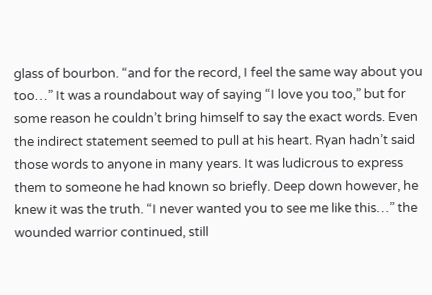glass of bourbon. “and for the record, I feel the same way about you too…” It was a roundabout way of saying “I love you too,” but for some reason he couldn’t bring himself to say the exact words. Even the indirect statement seemed to pull at his heart. Ryan hadn’t said those words to anyone in many years. It was ludicrous to express them to someone he had known so briefly. Deep down however, he knew it was the truth. “I never wanted you to see me like this…” the wounded warrior continued, still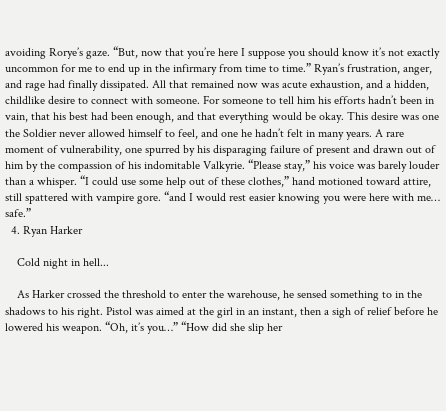avoiding Rorye’s gaze. “But, now that you’re here I suppose you should know it’s not exactly uncommon for me to end up in the infirmary from time to time.” Ryan’s frustration, anger, and rage had finally dissipated. All that remained now was acute exhaustion, and a hidden, childlike desire to connect with someone. For someone to tell him his efforts hadn’t been in vain, that his best had been enough, and that everything would be okay. This desire was one the Soldier never allowed himself to feel, and one he hadn’t felt in many years. A rare moment of vulnerability, one spurred by his disparaging failure of present and drawn out of him by the compassion of his indomitable Valkyrie. “Please stay,” his voice was barely louder than a whisper. “I could use some help out of these clothes,” hand motioned toward attire, still spattered with vampire gore. “and I would rest easier knowing you were here with me… safe.”
  4. Ryan Harker

    Cold night in hell...

    As Harker crossed the threshold to enter the warehouse, he sensed something to in the shadows to his right. Pistol was aimed at the girl in an instant, then a sigh of relief before he lowered his weapon. “Oh, it’s you…” “How did she slip her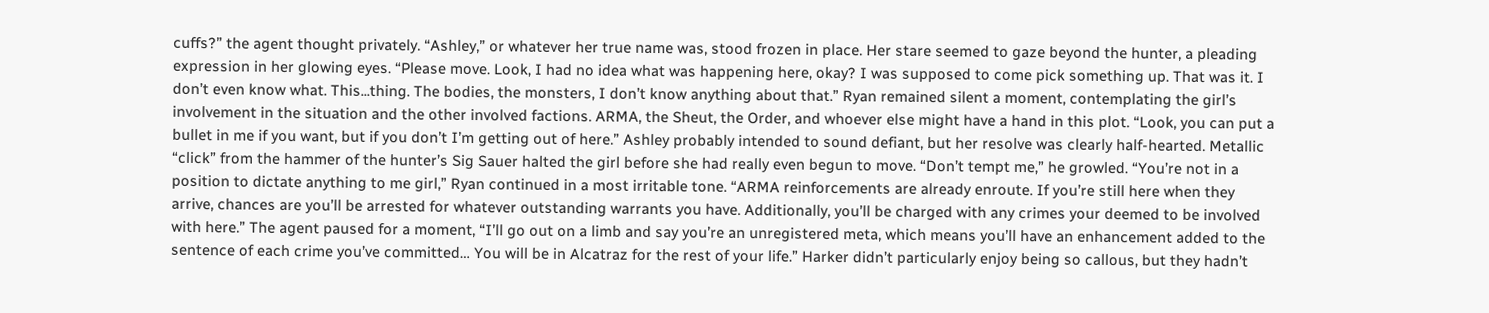cuffs?” the agent thought privately. “Ashley,” or whatever her true name was, stood frozen in place. Her stare seemed to gaze beyond the hunter, a pleading expression in her glowing eyes. “Please move. Look, I had no idea what was happening here, okay? I was supposed to come pick something up. That was it. I don’t even know what. This...thing. The bodies, the monsters, I don’t know anything about that.” Ryan remained silent a moment, contemplating the girl’s involvement in the situation and the other involved factions. ARMA, the Sheut, the Order, and whoever else might have a hand in this plot. “Look, you can put a bullet in me if you want, but if you don’t I’m getting out of here.” Ashley probably intended to sound defiant, but her resolve was clearly half-hearted. Metallic “click” from the hammer of the hunter’s Sig Sauer halted the girl before she had really even begun to move. “Don’t tempt me,” he growled. “You’re not in a position to dictate anything to me girl,” Ryan continued in a most irritable tone. “ARMA reinforcements are already enroute. If you’re still here when they arrive, chances are you’ll be arrested for whatever outstanding warrants you have. Additionally, you’ll be charged with any crimes your deemed to be involved with here.” The agent paused for a moment, “I’ll go out on a limb and say you’re an unregistered meta, which means you’ll have an enhancement added to the sentence of each crime you’ve committed… You will be in Alcatraz for the rest of your life.” Harker didn’t particularly enjoy being so callous, but they hadn’t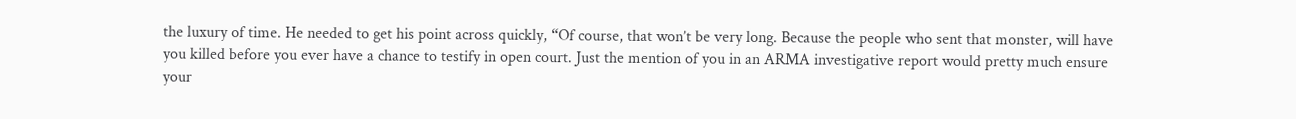the luxury of time. He needed to get his point across quickly, “Of course, that won’t be very long. Because the people who sent that monster, will have you killed before you ever have a chance to testify in open court. Just the mention of you in an ARMA investigative report would pretty much ensure your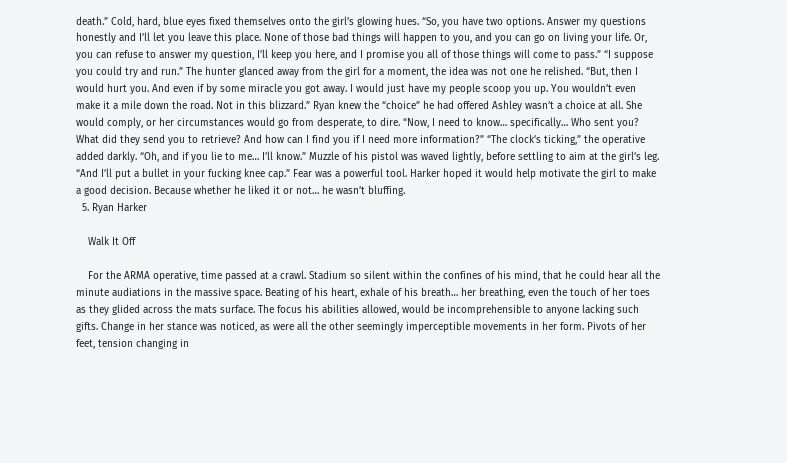death.” Cold, hard, blue eyes fixed themselves onto the girl’s glowing hues. “So, you have two options. Answer my questions honestly and I’ll let you leave this place. None of those bad things will happen to you, and you can go on living your life. Or, you can refuse to answer my question, I’ll keep you here, and I promise you all of those things will come to pass.” “I suppose you could try and run.” The hunter glanced away from the girl for a moment, the idea was not one he relished. “But, then I would hurt you. And even if by some miracle you got away. I would just have my people scoop you up. You wouldn’t even make it a mile down the road. Not in this blizzard.” Ryan knew the “choice” he had offered Ashley wasn’t a choice at all. She would comply, or her circumstances would go from desperate, to dire. “Now, I need to know… specifically… Who sent you? What did they send you to retrieve? And how can I find you if I need more information?” “The clock’s ticking,” the operative added darkly. “Oh, and if you lie to me… I’ll know.” Muzzle of his pistol was waved lightly, before settling to aim at the girl’s leg. “And I’ll put a bullet in your fucking knee cap.” Fear was a powerful tool. Harker hoped it would help motivate the girl to make a good decision. Because whether he liked it or not… he wasn’t bluffing.
  5. Ryan Harker

    Walk It Off

    For the ARMA operative, time passed at a crawl. Stadium so silent within the confines of his mind, that he could hear all the minute audiations in the massive space. Beating of his heart, exhale of his breath… her breathing, even the touch of her toes as they glided across the mats surface. The focus his abilities allowed, would be incomprehensible to anyone lacking such gifts. Change in her stance was noticed, as were all the other seemingly imperceptible movements in her form. Pivots of her feet, tension changing in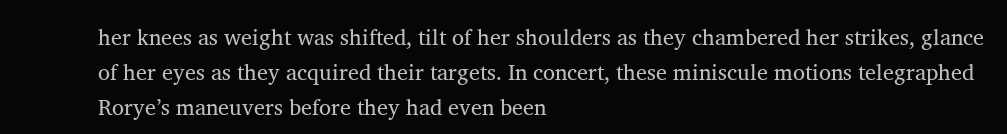her knees as weight was shifted, tilt of her shoulders as they chambered her strikes, glance of her eyes as they acquired their targets. In concert, these miniscule motions telegraphed Rorye’s maneuvers before they had even been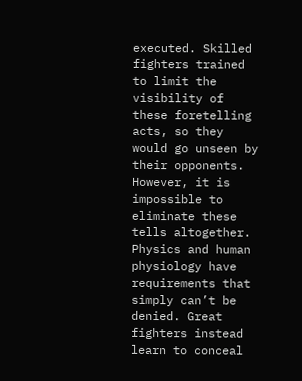executed. Skilled fighters trained to limit the visibility of these foretelling acts, so they would go unseen by their opponents. However, it is impossible to eliminate these tells altogether. Physics and human physiology have requirements that simply can’t be denied. Great fighters instead learn to conceal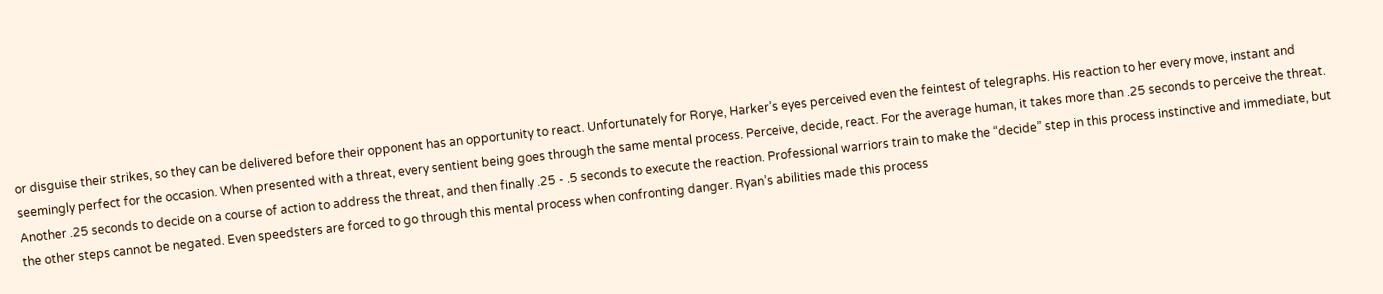or disguise their strikes, so they can be delivered before their opponent has an opportunity to react. Unfortunately for Rorye, Harker’s eyes perceived even the feintest of telegraphs. His reaction to her every move, instant and seemingly perfect for the occasion. When presented with a threat, every sentient being goes through the same mental process. Perceive, decide, react. For the average human, it takes more than .25 seconds to perceive the threat. Another .25 seconds to decide on a course of action to address the threat, and then finally .25 - .5 seconds to execute the reaction. Professional warriors train to make the “decide” step in this process instinctive and immediate, but the other steps cannot be negated. Even speedsters are forced to go through this mental process when confronting danger. Ryan’s abilities made this process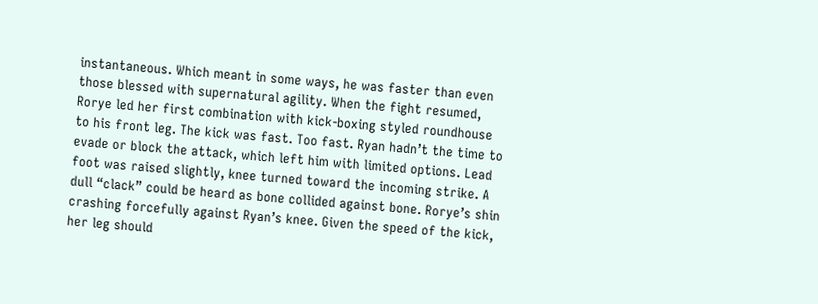instantaneous. Which meant in some ways, he was faster than even those blessed with supernatural agility. When the fight resumed, Rorye led her first combination with kick-boxing styled roundhouse to his front leg. The kick was fast. Too fast. Ryan hadn’t the time to evade or block the attack, which left him with limited options. Lead foot was raised slightly, knee turned toward the incoming strike. A dull “clack” could be heard as bone collided against bone. Rorye’s shin crashing forcefully against Ryan’s knee. Given the speed of the kick, her leg should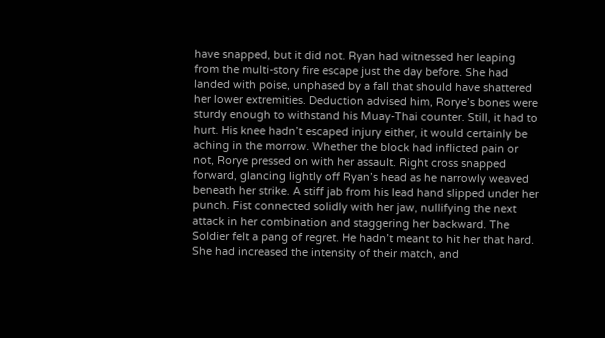have snapped, but it did not. Ryan had witnessed her leaping from the multi-story fire escape just the day before. She had landed with poise, unphased by a fall that should have shattered her lower extremities. Deduction advised him, Rorye’s bones were sturdy enough to withstand his Muay-Thai counter. Still, it had to hurt. His knee hadn’t escaped injury either, it would certainly be aching in the morrow. Whether the block had inflicted pain or not, Rorye pressed on with her assault. Right cross snapped forward, glancing lightly off Ryan’s head as he narrowly weaved beneath her strike. A stiff jab from his lead hand slipped under her punch. Fist connected solidly with her jaw, nullifying the next attack in her combination and staggering her backward. The Soldier felt a pang of regret. He hadn’t meant to hit her that hard. She had increased the intensity of their match, and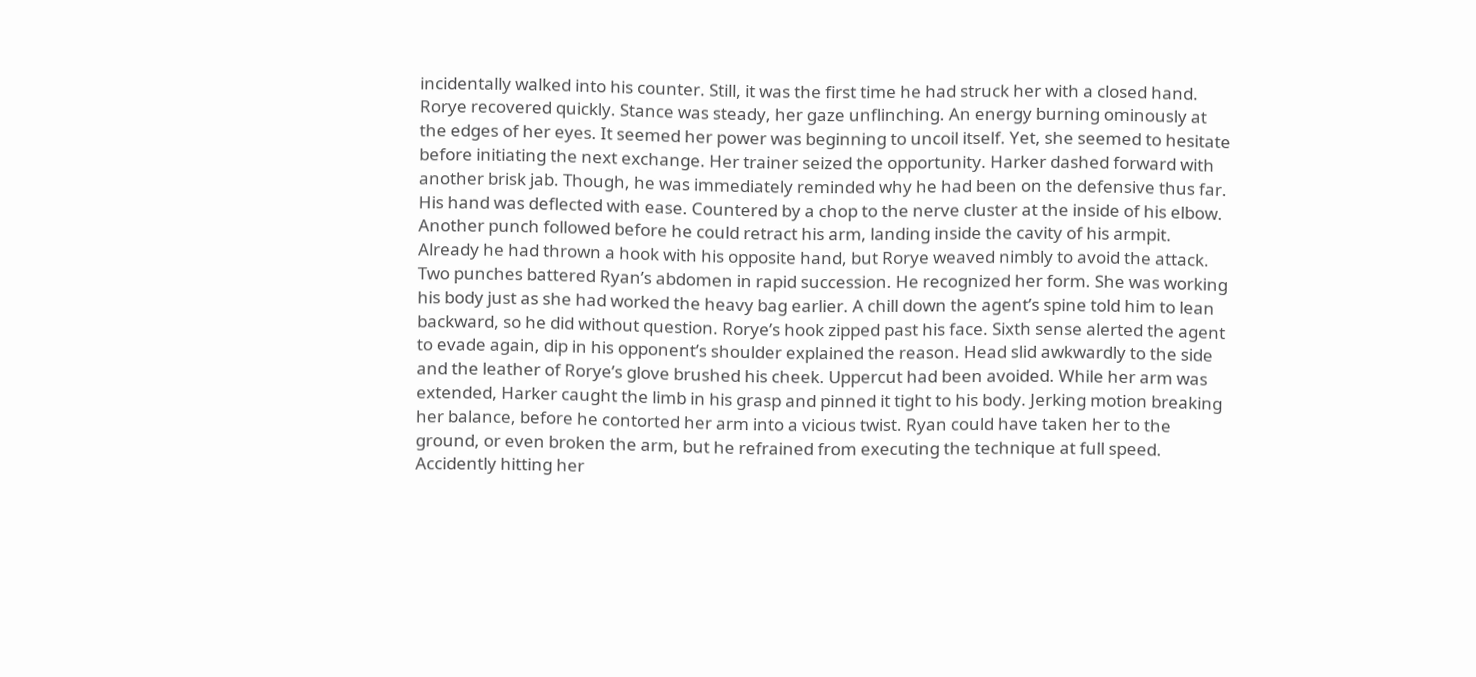incidentally walked into his counter. Still, it was the first time he had struck her with a closed hand. Rorye recovered quickly. Stance was steady, her gaze unflinching. An energy burning ominously at the edges of her eyes. It seemed her power was beginning to uncoil itself. Yet, she seemed to hesitate before initiating the next exchange. Her trainer seized the opportunity. Harker dashed forward with another brisk jab. Though, he was immediately reminded why he had been on the defensive thus far. His hand was deflected with ease. Countered by a chop to the nerve cluster at the inside of his elbow. Another punch followed before he could retract his arm, landing inside the cavity of his armpit. Already he had thrown a hook with his opposite hand, but Rorye weaved nimbly to avoid the attack. Two punches battered Ryan’s abdomen in rapid succession. He recognized her form. She was working his body just as she had worked the heavy bag earlier. A chill down the agent’s spine told him to lean backward, so he did without question. Rorye’s hook zipped past his face. Sixth sense alerted the agent to evade again, dip in his opponent’s shoulder explained the reason. Head slid awkwardly to the side and the leather of Rorye’s glove brushed his cheek. Uppercut had been avoided. While her arm was extended, Harker caught the limb in his grasp and pinned it tight to his body. Jerking motion breaking her balance, before he contorted her arm into a vicious twist. Ryan could have taken her to the ground, or even broken the arm, but he refrained from executing the technique at full speed. Accidently hitting her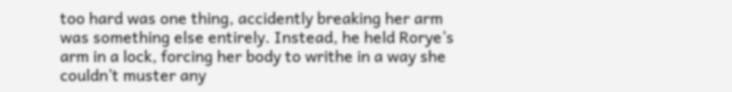too hard was one thing, accidently breaking her arm was something else entirely. Instead, he held Rorye’s arm in a lock, forcing her body to writhe in a way she couldn’t muster any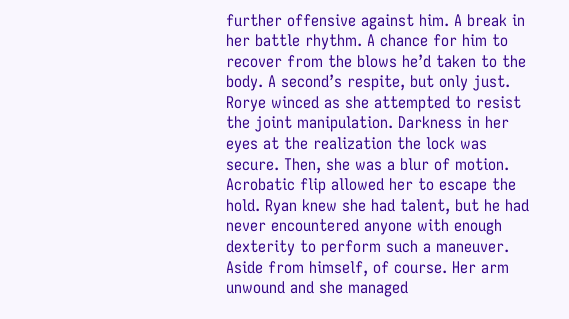further offensive against him. A break in her battle rhythm. A chance for him to recover from the blows he’d taken to the body. A second’s respite, but only just. Rorye winced as she attempted to resist the joint manipulation. Darkness in her eyes at the realization the lock was secure. Then, she was a blur of motion. Acrobatic flip allowed her to escape the hold. Ryan knew she had talent, but he had never encountered anyone with enough dexterity to perform such a maneuver. Aside from himself, of course. Her arm unwound and she managed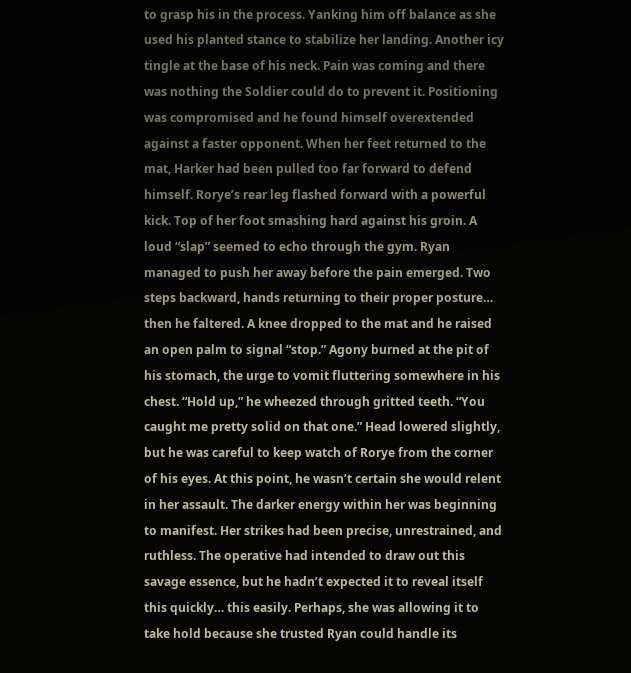to grasp his in the process. Yanking him off balance as she used his planted stance to stabilize her landing. Another icy tingle at the base of his neck. Pain was coming and there was nothing the Soldier could do to prevent it. Positioning was compromised and he found himself overextended against a faster opponent. When her feet returned to the mat, Harker had been pulled too far forward to defend himself. Rorye’s rear leg flashed forward with a powerful kick. Top of her foot smashing hard against his groin. A loud “slap” seemed to echo through the gym. Ryan managed to push her away before the pain emerged. Two steps backward, hands returning to their proper posture… then he faltered. A knee dropped to the mat and he raised an open palm to signal “stop.” Agony burned at the pit of his stomach, the urge to vomit fluttering somewhere in his chest. “Hold up,” he wheezed through gritted teeth. “You caught me pretty solid on that one.” Head lowered slightly, but he was careful to keep watch of Rorye from the corner of his eyes. At this point, he wasn’t certain she would relent in her assault. The darker energy within her was beginning to manifest. Her strikes had been precise, unrestrained, and ruthless. The operative had intended to draw out this savage essence, but he hadn’t expected it to reveal itself this quickly… this easily. Perhaps, she was allowing it to take hold because she trusted Ryan could handle its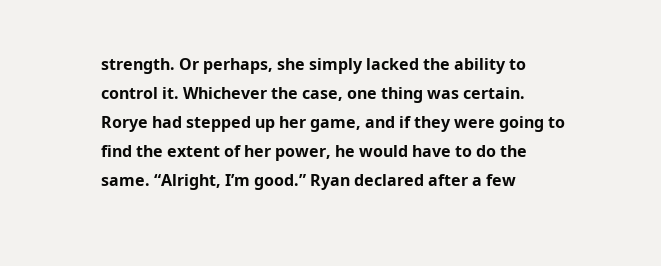strength. Or perhaps, she simply lacked the ability to control it. Whichever the case, one thing was certain. Rorye had stepped up her game, and if they were going to find the extent of her power, he would have to do the same. “Alright, I’m good.” Ryan declared after a few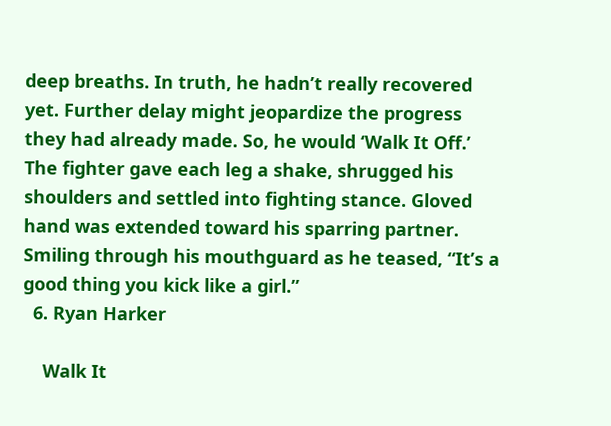deep breaths. In truth, he hadn’t really recovered yet. Further delay might jeopardize the progress they had already made. So, he would ‘Walk It Off.’ The fighter gave each leg a shake, shrugged his shoulders and settled into fighting stance. Gloved hand was extended toward his sparring partner. Smiling through his mouthguard as he teased, “It’s a good thing you kick like a girl.”
  6. Ryan Harker

    Walk It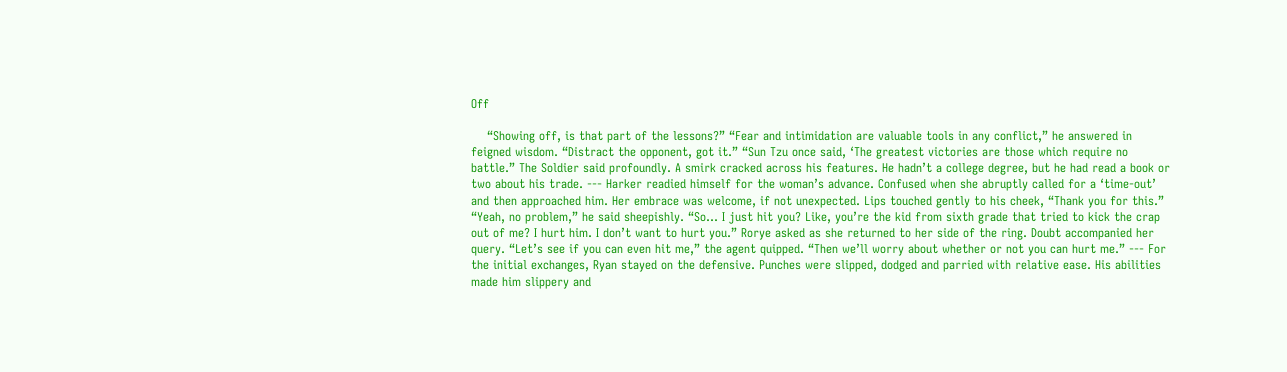Off

    “Showing off, is that part of the lessons?” “Fear and intimidation are valuable tools in any conflict,” he answered in feigned wisdom. “Distract the opponent, got it.” “Sun Tzu once said, ‘The greatest victories are those which require no battle.” The Soldier said profoundly. A smirk cracked across his features. He hadn’t a college degree, but he had read a book or two about his trade. --- Harker readied himself for the woman’s advance. Confused when she abruptly called for a ‘time-out’ and then approached him. Her embrace was welcome, if not unexpected. Lips touched gently to his cheek, “Thank you for this.” “Yeah, no problem,” he said sheepishly. “So… I just hit you? Like, you’re the kid from sixth grade that tried to kick the crap out of me? I hurt him. I don’t want to hurt you.” Rorye asked as she returned to her side of the ring. Doubt accompanied her query. “Let’s see if you can even hit me,” the agent quipped. “Then we’ll worry about whether or not you can hurt me.” --- For the initial exchanges, Ryan stayed on the defensive. Punches were slipped, dodged and parried with relative ease. His abilities made him slippery and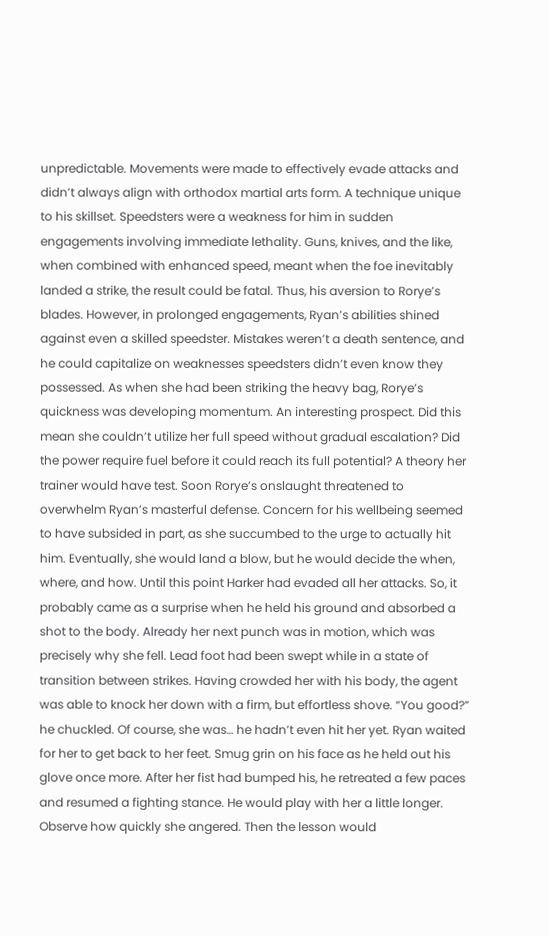unpredictable. Movements were made to effectively evade attacks and didn’t always align with orthodox martial arts form. A technique unique to his skillset. Speedsters were a weakness for him in sudden engagements involving immediate lethality. Guns, knives, and the like, when combined with enhanced speed, meant when the foe inevitably landed a strike, the result could be fatal. Thus, his aversion to Rorye’s blades. However, in prolonged engagements, Ryan’s abilities shined against even a skilled speedster. Mistakes weren’t a death sentence, and he could capitalize on weaknesses speedsters didn’t even know they possessed. As when she had been striking the heavy bag, Rorye’s quickness was developing momentum. An interesting prospect. Did this mean she couldn’t utilize her full speed without gradual escalation? Did the power require fuel before it could reach its full potential? A theory her trainer would have test. Soon Rorye’s onslaught threatened to overwhelm Ryan’s masterful defense. Concern for his wellbeing seemed to have subsided in part, as she succumbed to the urge to actually hit him. Eventually, she would land a blow, but he would decide the when, where, and how. Until this point Harker had evaded all her attacks. So, it probably came as a surprise when he held his ground and absorbed a shot to the body. Already her next punch was in motion, which was precisely why she fell. Lead foot had been swept while in a state of transition between strikes. Having crowded her with his body, the agent was able to knock her down with a firm, but effortless shove. “You good?” he chuckled. Of course, she was… he hadn’t even hit her yet. Ryan waited for her to get back to her feet. Smug grin on his face as he held out his glove once more. After her fist had bumped his, he retreated a few paces and resumed a fighting stance. He would play with her a little longer. Observe how quickly she angered. Then the lesson would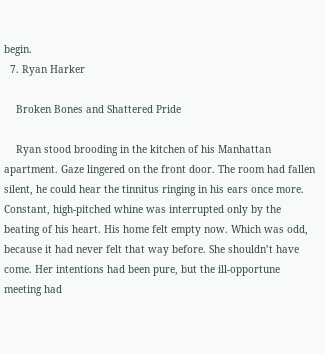begin.
  7. Ryan Harker

    Broken Bones and Shattered Pride

    Ryan stood brooding in the kitchen of his Manhattan apartment. Gaze lingered on the front door. The room had fallen silent, he could hear the tinnitus ringing in his ears once more. Constant, high-pitched whine was interrupted only by the beating of his heart. His home felt empty now. Which was odd, because it had never felt that way before. She shouldn’t have come. Her intentions had been pure, but the ill-opportune meeting had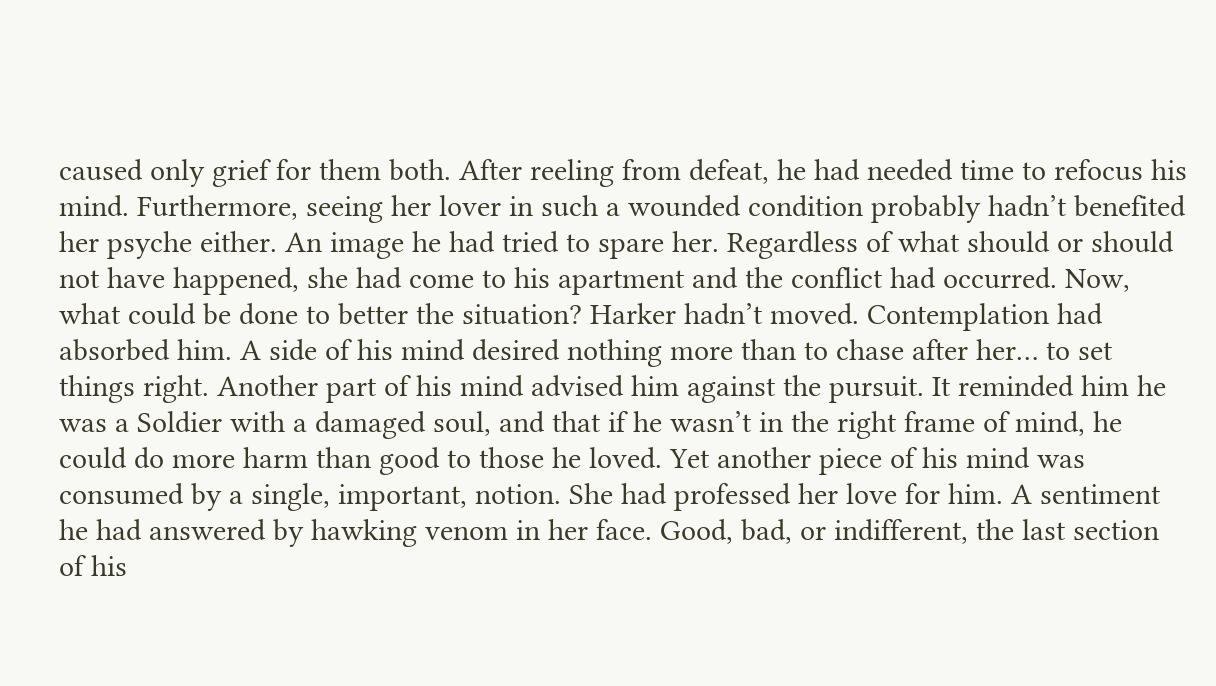caused only grief for them both. After reeling from defeat, he had needed time to refocus his mind. Furthermore, seeing her lover in such a wounded condition probably hadn’t benefited her psyche either. An image he had tried to spare her. Regardless of what should or should not have happened, she had come to his apartment and the conflict had occurred. Now, what could be done to better the situation? Harker hadn’t moved. Contemplation had absorbed him. A side of his mind desired nothing more than to chase after her… to set things right. Another part of his mind advised him against the pursuit. It reminded him he was a Soldier with a damaged soul, and that if he wasn’t in the right frame of mind, he could do more harm than good to those he loved. Yet another piece of his mind was consumed by a single, important, notion. She had professed her love for him. A sentiment he had answered by hawking venom in her face. Good, bad, or indifferent, the last section of his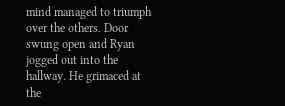mind managed to triumph over the others. Door swung open and Ryan jogged out into the hallway. He grimaced at the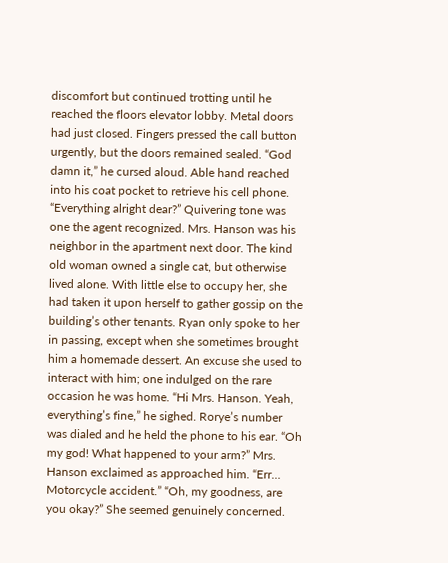discomfort but continued trotting until he reached the floors elevator lobby. Metal doors had just closed. Fingers pressed the call button urgently, but the doors remained sealed. “God damn it,” he cursed aloud. Able hand reached into his coat pocket to retrieve his cell phone. “Everything alright dear?” Quivering tone was one the agent recognized. Mrs. Hanson was his neighbor in the apartment next door. The kind old woman owned a single cat, but otherwise lived alone. With little else to occupy her, she had taken it upon herself to gather gossip on the building’s other tenants. Ryan only spoke to her in passing, except when she sometimes brought him a homemade dessert. An excuse she used to interact with him; one indulged on the rare occasion he was home. “Hi Mrs. Hanson. Yeah, everything’s fine,” he sighed. Rorye’s number was dialed and he held the phone to his ear. “Oh my god! What happened to your arm?” Mrs. Hanson exclaimed as approached him. “Err… Motorcycle accident.” “Oh, my goodness, are you okay?” She seemed genuinely concerned.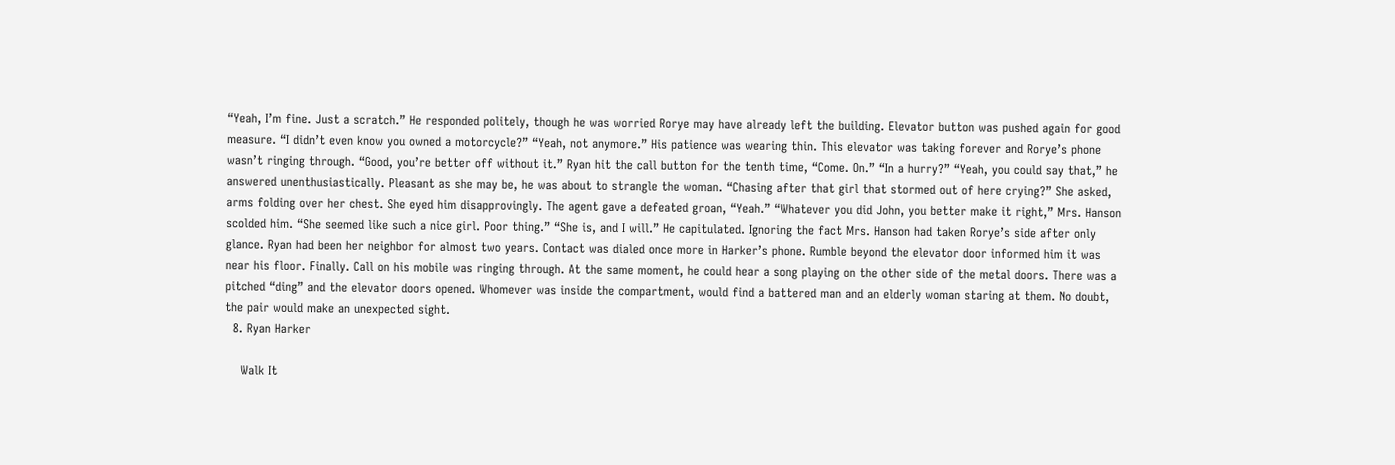“Yeah, I’m fine. Just a scratch.” He responded politely, though he was worried Rorye may have already left the building. Elevator button was pushed again for good measure. “I didn’t even know you owned a motorcycle?” “Yeah, not anymore.” His patience was wearing thin. This elevator was taking forever and Rorye’s phone wasn’t ringing through. “Good, you’re better off without it.” Ryan hit the call button for the tenth time, “Come. On.” “In a hurry?” “Yeah, you could say that,” he answered unenthusiastically. Pleasant as she may be, he was about to strangle the woman. “Chasing after that girl that stormed out of here crying?” She asked, arms folding over her chest. She eyed him disapprovingly. The agent gave a defeated groan, “Yeah.” “Whatever you did John, you better make it right,” Mrs. Hanson scolded him. “She seemed like such a nice girl. Poor thing.” “She is, and I will.” He capitulated. Ignoring the fact Mrs. Hanson had taken Rorye’s side after only glance. Ryan had been her neighbor for almost two years. Contact was dialed once more in Harker’s phone. Rumble beyond the elevator door informed him it was near his floor. Finally. Call on his mobile was ringing through. At the same moment, he could hear a song playing on the other side of the metal doors. There was a pitched “ding” and the elevator doors opened. Whomever was inside the compartment, would find a battered man and an elderly woman staring at them. No doubt, the pair would make an unexpected sight.
  8. Ryan Harker

    Walk It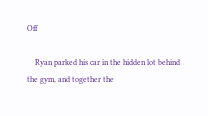Off

    Ryan parked his car in the hidden lot behind the gym, and together the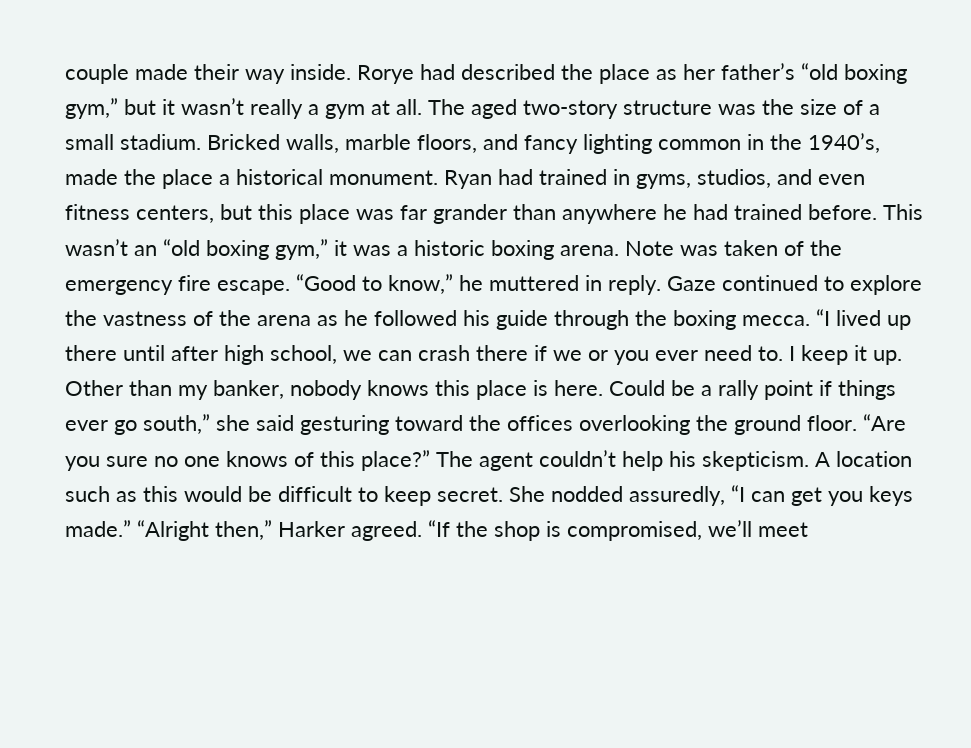couple made their way inside. Rorye had described the place as her father’s “old boxing gym,” but it wasn’t really a gym at all. The aged two-story structure was the size of a small stadium. Bricked walls, marble floors, and fancy lighting common in the 1940’s, made the place a historical monument. Ryan had trained in gyms, studios, and even fitness centers, but this place was far grander than anywhere he had trained before. This wasn’t an “old boxing gym,” it was a historic boxing arena. Note was taken of the emergency fire escape. “Good to know,” he muttered in reply. Gaze continued to explore the vastness of the arena as he followed his guide through the boxing mecca. “I lived up there until after high school, we can crash there if we or you ever need to. I keep it up. Other than my banker, nobody knows this place is here. Could be a rally point if things ever go south,” she said gesturing toward the offices overlooking the ground floor. “Are you sure no one knows of this place?” The agent couldn’t help his skepticism. A location such as this would be difficult to keep secret. She nodded assuredly, “I can get you keys made.” “Alright then,” Harker agreed. “If the shop is compromised, we’ll meet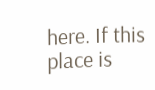here. If this place is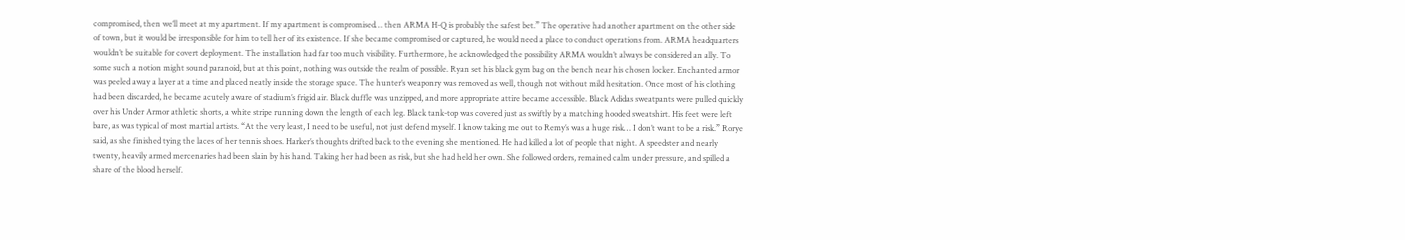compromised, then we’ll meet at my apartment. If my apartment is compromised… then ARMA H-Q is probably the safest bet.” The operative had another apartment on the other side of town, but it would be irresponsible for him to tell her of its existence. If she became compromised or captured, he would need a place to conduct operations from. ARMA headquarters wouldn’t be suitable for covert deployment. The installation had far too much visibility. Furthermore, he acknowledged the possibility ARMA wouldn’t always be considered an ally. To some such a notion might sound paranoid, but at this point, nothing was outside the realm of possible. Ryan set his black gym bag on the bench near his chosen locker. Enchanted armor was peeled away a layer at a time and placed neatly inside the storage space. The hunter’s weaponry was removed as well, though not without mild hesitation. Once most of his clothing had been discarded, he became acutely aware of stadium’s frigid air. Black duffle was unzipped, and more appropriate attire became accessible. Black Adidas sweatpants were pulled quickly over his Under Armor athletic shorts, a white stripe running down the length of each leg. Black tank-top was covered just as swiftly by a matching hooded sweatshirt. His feet were left bare, as was typical of most martial artists. “At the very least, I need to be useful, not just defend myself. I know taking me out to Remy’s was a huge risk… I don’t want to be a risk.” Rorye said, as she finished tying the laces of her tennis shoes. Harker’s thoughts drifted back to the evening she mentioned. He had killed a lot of people that night. A speedster and nearly twenty, heavily armed mercenaries had been slain by his hand. Taking her had been as risk, but she had held her own. She followed orders, remained calm under pressure, and spilled a share of the blood herself.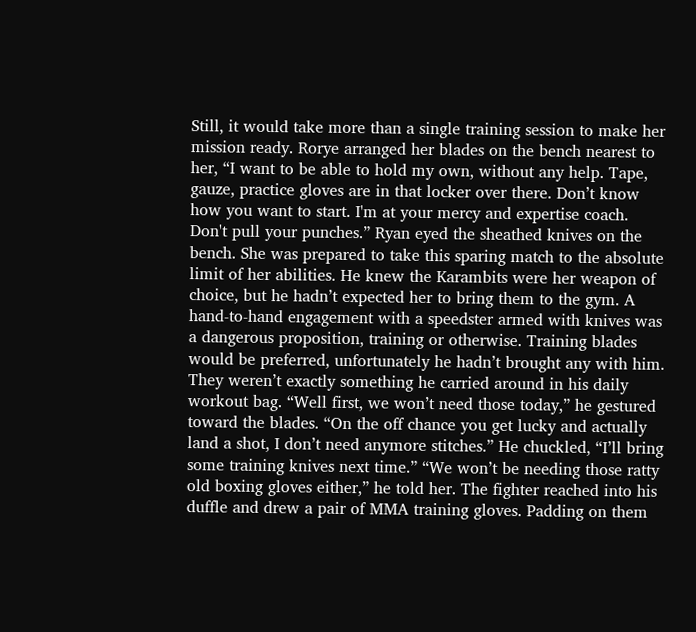Still, it would take more than a single training session to make her mission ready. Rorye arranged her blades on the bench nearest to her, “I want to be able to hold my own, without any help. Tape, gauze, practice gloves are in that locker over there. Don’t know how you want to start. I'm at your mercy and expertise coach. Don't pull your punches.” Ryan eyed the sheathed knives on the bench. She was prepared to take this sparing match to the absolute limit of her abilities. He knew the Karambits were her weapon of choice, but he hadn’t expected her to bring them to the gym. A hand-to-hand engagement with a speedster armed with knives was a dangerous proposition, training or otherwise. Training blades would be preferred, unfortunately he hadn’t brought any with him. They weren’t exactly something he carried around in his daily workout bag. “Well first, we won’t need those today,” he gestured toward the blades. “On the off chance you get lucky and actually land a shot, I don’t need anymore stitches.” He chuckled, “I’ll bring some training knives next time.” “We won’t be needing those ratty old boxing gloves either,” he told her. The fighter reached into his duffle and drew a pair of MMA training gloves. Padding on them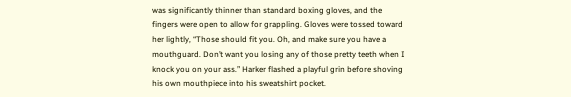was significantly thinner than standard boxing gloves, and the fingers were open to allow for grappling. Gloves were tossed toward her lightly, “Those should fit you. Oh, and make sure you have a mouthguard. Don’t want you losing any of those pretty teeth when I knock you on your ass.” Harker flashed a playful grin before shoving his own mouthpiece into his sweatshirt pocket.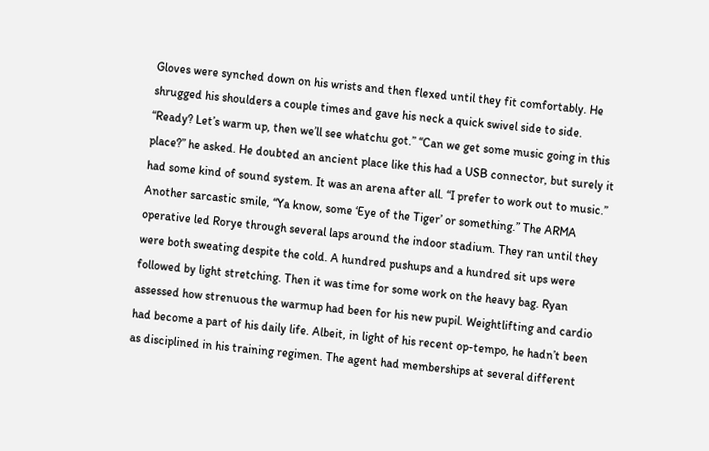Gloves were synched down on his wrists and then flexed until they fit comfortably. He shrugged his shoulders a couple times and gave his neck a quick swivel side to side. “Ready? Let’s warm up, then we’ll see whatchu got.” “Can we get some music going in this place?” he asked. He doubted an ancient place like this had a USB connector, but surely it had some kind of sound system. It was an arena after all. “I prefer to work out to music.” Another sarcastic smile, “Ya know, some ‘Eye of the Tiger’ or something.” The ARMA operative led Rorye through several laps around the indoor stadium. They ran until they were both sweating despite the cold. A hundred pushups and a hundred sit ups were followed by light stretching. Then it was time for some work on the heavy bag. Ryan assessed how strenuous the warmup had been for his new pupil. Weightlifting and cardio had become a part of his daily life. Albeit, in light of his recent op-tempo, he hadn’t been as disciplined in his training regimen. The agent had memberships at several different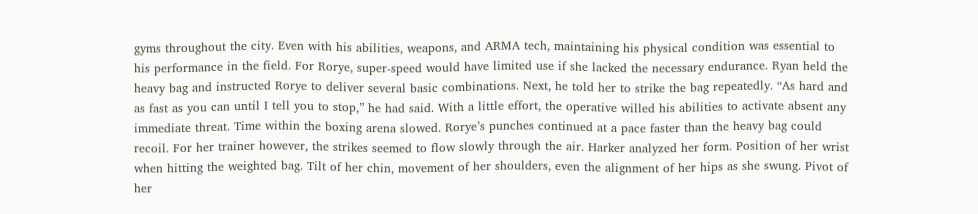gyms throughout the city. Even with his abilities, weapons, and ARMA tech, maintaining his physical condition was essential to his performance in the field. For Rorye, super-speed would have limited use if she lacked the necessary endurance. Ryan held the heavy bag and instructed Rorye to deliver several basic combinations. Next, he told her to strike the bag repeatedly. “As hard and as fast as you can until I tell you to stop,” he had said. With a little effort, the operative willed his abilities to activate absent any immediate threat. Time within the boxing arena slowed. Rorye’s punches continued at a pace faster than the heavy bag could recoil. For her trainer however, the strikes seemed to flow slowly through the air. Harker analyzed her form. Position of her wrist when hitting the weighted bag. Tilt of her chin, movement of her shoulders, even the alignment of her hips as she swung. Pivot of her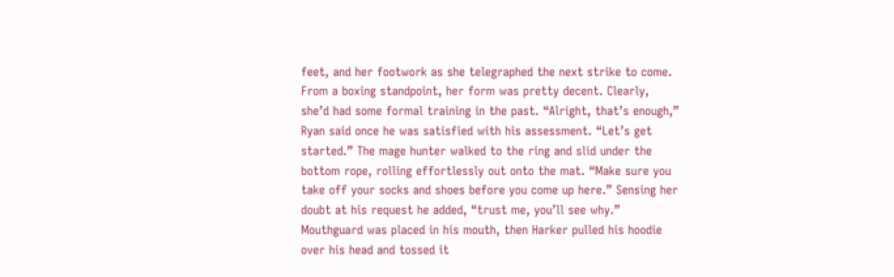feet, and her footwork as she telegraphed the next strike to come. From a boxing standpoint, her form was pretty decent. Clearly, she’d had some formal training in the past. “Alright, that’s enough,” Ryan said once he was satisfied with his assessment. “Let’s get started.” The mage hunter walked to the ring and slid under the bottom rope, rolling effortlessly out onto the mat. “Make sure you take off your socks and shoes before you come up here.” Sensing her doubt at his request he added, “trust me, you’ll see why.” Mouthguard was placed in his mouth, then Harker pulled his hoodie over his head and tossed it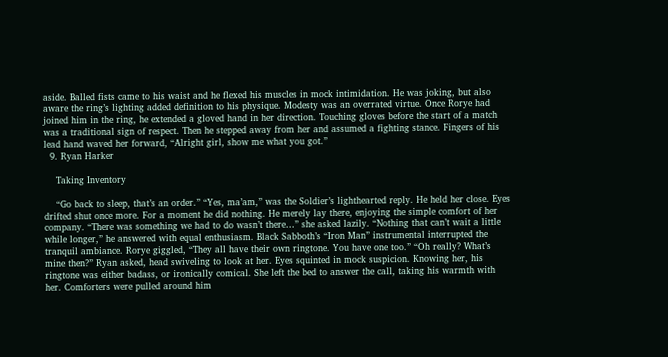aside. Balled fists came to his waist and he flexed his muscles in mock intimidation. He was joking, but also aware the ring’s lighting added definition to his physique. Modesty was an overrated virtue. Once Rorye had joined him in the ring, he extended a gloved hand in her direction. Touching gloves before the start of a match was a traditional sign of respect. Then he stepped away from her and assumed a fighting stance. Fingers of his lead hand waved her forward, “Alright girl, show me what you got.”
  9. Ryan Harker

    Taking Inventory

    “Go back to sleep, that’s an order.” “Yes, ma’am,” was the Soldier’s lighthearted reply. He held her close. Eyes drifted shut once more. For a moment he did nothing. He merely lay there, enjoying the simple comfort of her company. “There was something we had to do wasn’t there…” she asked lazily. “Nothing that can’t wait a little while longer,” he answered with equal enthusiasm. Black Sabboth’s “Iron Man” instrumental interrupted the tranquil ambiance. Rorye giggled, “They all have their own ringtone. You have one too.” “Oh really? What’s mine then?” Ryan asked, head swiveling to look at her. Eyes squinted in mock suspicion. Knowing her, his ringtone was either badass, or ironically comical. She left the bed to answer the call, taking his warmth with her. Comforters were pulled around him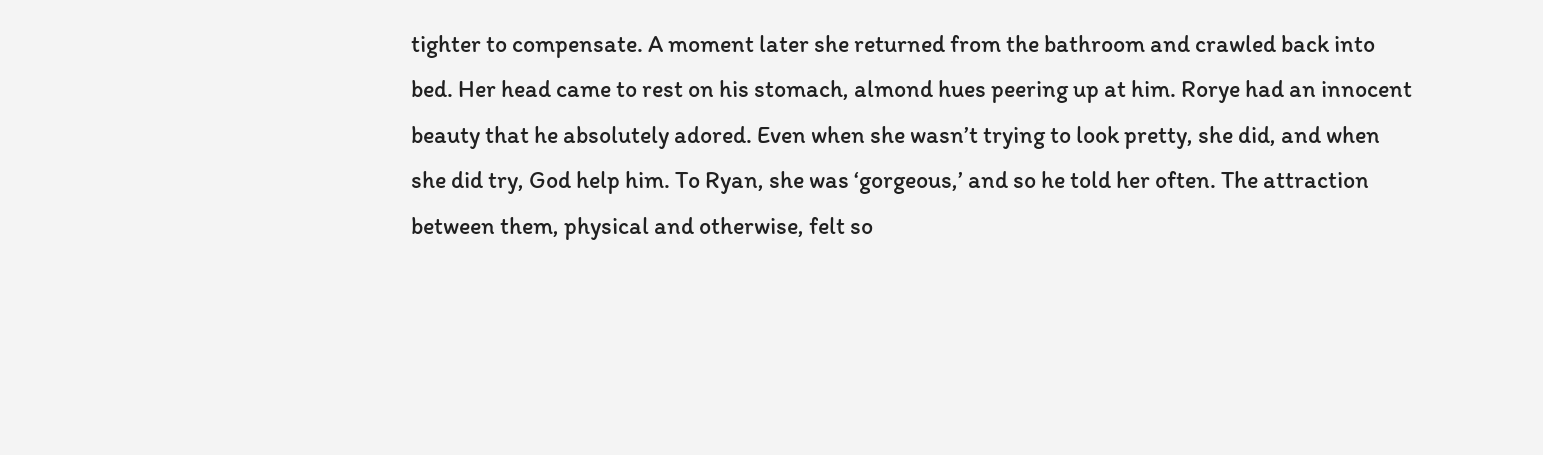tighter to compensate. A moment later she returned from the bathroom and crawled back into bed. Her head came to rest on his stomach, almond hues peering up at him. Rorye had an innocent beauty that he absolutely adored. Even when she wasn’t trying to look pretty, she did, and when she did try, God help him. To Ryan, she was ‘gorgeous,’ and so he told her often. The attraction between them, physical and otherwise, felt so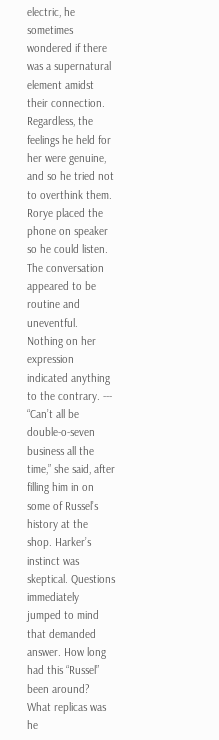electric, he sometimes wondered if there was a supernatural element amidst their connection. Regardless, the feelings he held for her were genuine, and so he tried not to overthink them. Rorye placed the phone on speaker so he could listen. The conversation appeared to be routine and uneventful. Nothing on her expression indicated anything to the contrary. --- “Can’t all be double-o-seven business all the time,” she said, after filling him in on some of Russel’s history at the shop. Harker’s instinct was skeptical. Questions immediately jumped to mind that demanded answer. How long had this “Russel” been around? What replicas was he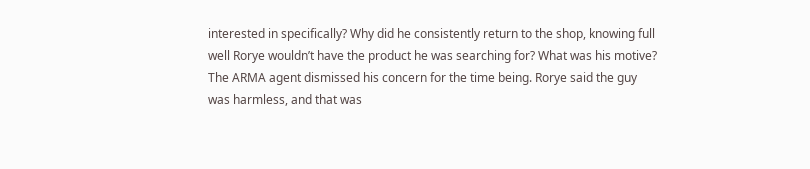interested in specifically? Why did he consistently return to the shop, knowing full well Rorye wouldn’t have the product he was searching for? What was his motive? The ARMA agent dismissed his concern for the time being. Rorye said the guy was harmless, and that was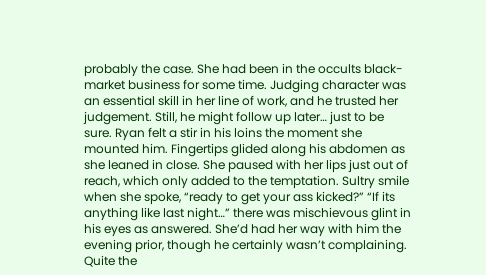probably the case. She had been in the occults black-market business for some time. Judging character was an essential skill in her line of work, and he trusted her judgement. Still, he might follow up later… just to be sure. Ryan felt a stir in his loins the moment she mounted him. Fingertips glided along his abdomen as she leaned in close. She paused with her lips just out of reach, which only added to the temptation. Sultry smile when she spoke, “ready to get your ass kicked?” “If its anything like last night…” there was mischievous glint in his eyes as answered. She’d had her way with him the evening prior, though he certainly wasn’t complaining. Quite the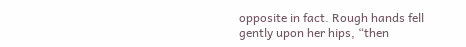opposite in fact. Rough hands fell gently upon her hips, “then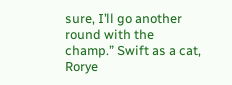sure, I’ll go another round with the champ.” Swift as a cat, Rorye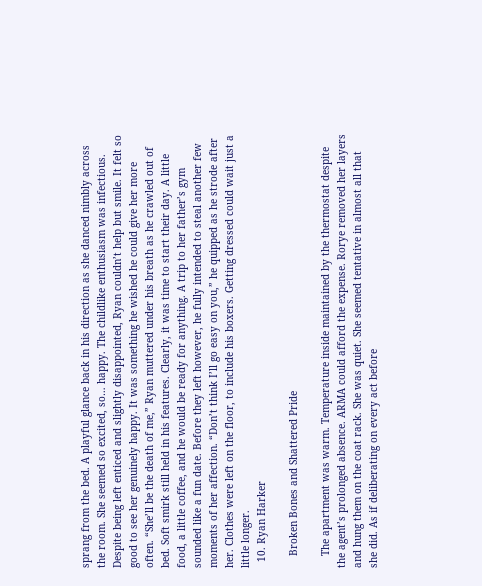sprang from the bed. A playful glance back in his direction as she danced nimbly across the room. She seemed so excited, so… happy. The childlike enthusiasm was infectious. Despite being left enticed and slightly disappointed, Ryan couldn’t help but smile. It felt so good to see her genuinely happy. It was something he wished he could give her more often. “She’ll be the death of me,” Ryan muttered under his breath as he crawled out of bed. Soft smirk still held in his features. Clearly, it was time to start their day. A little food, a little coffee, and he would be ready for anything. A trip to her father’s gym sounded like a fun date. Before they left however, he fully intended to steal another few moments of her affection. “Don’t think I’ll go easy on you,” he quipped as he strode after her. Clothes were left on the floor, to include his boxers. Getting dressed could wait just a little longer.
  10. Ryan Harker

    Broken Bones and Shattered Pride

    The apartment was warm. Temperature inside maintained by the thermostat despite the agent’s prolonged absence. ARMA could afford the expense. Rorye removed her layers and hung them on the coat rack. She was quiet. She seemed tentative in almost all that she did. As if deliberating on every act before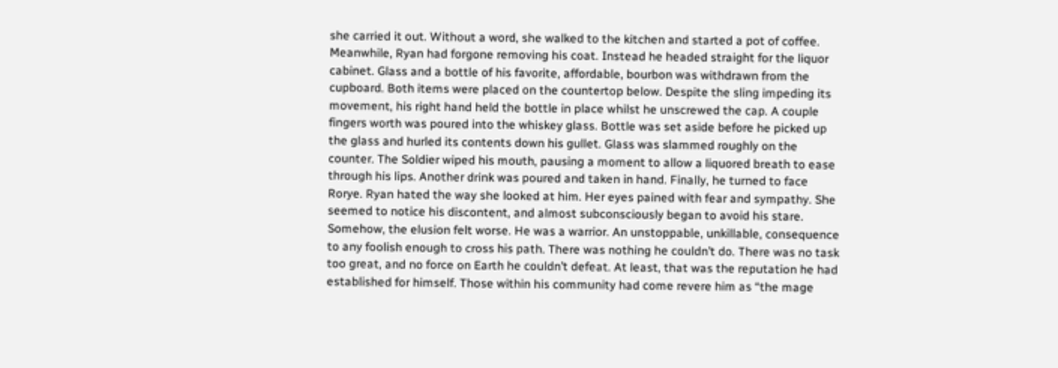she carried it out. Without a word, she walked to the kitchen and started a pot of coffee. Meanwhile, Ryan had forgone removing his coat. Instead he headed straight for the liquor cabinet. Glass and a bottle of his favorite, affordable, bourbon was withdrawn from the cupboard. Both items were placed on the countertop below. Despite the sling impeding its movement, his right hand held the bottle in place whilst he unscrewed the cap. A couple fingers worth was poured into the whiskey glass. Bottle was set aside before he picked up the glass and hurled its contents down his gullet. Glass was slammed roughly on the counter. The Soldier wiped his mouth, pausing a moment to allow a liquored breath to ease through his lips. Another drink was poured and taken in hand. Finally, he turned to face Rorye. Ryan hated the way she looked at him. Her eyes pained with fear and sympathy. She seemed to notice his discontent, and almost subconsciously began to avoid his stare. Somehow, the elusion felt worse. He was a warrior. An unstoppable, unkillable, consequence to any foolish enough to cross his path. There was nothing he couldn’t do. There was no task too great, and no force on Earth he couldn’t defeat. At least, that was the reputation he had established for himself. Those within his community had come revere him as “the mage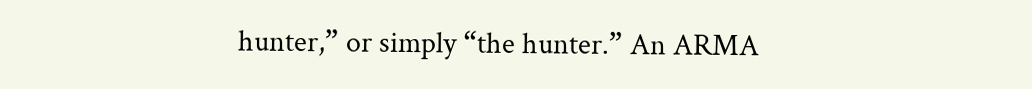hunter,” or simply “the hunter.” An ARMA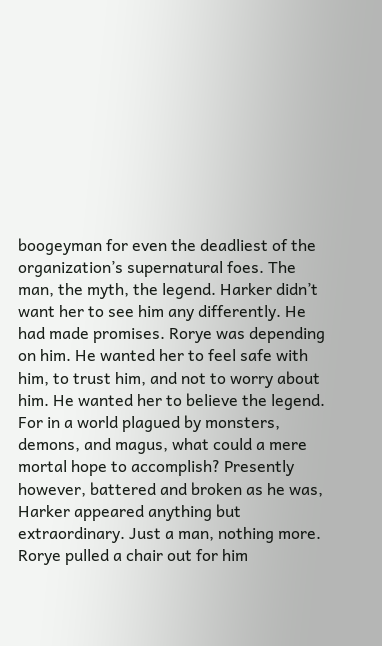boogeyman for even the deadliest of the organization’s supernatural foes. The man, the myth, the legend. Harker didn’t want her to see him any differently. He had made promises. Rorye was depending on him. He wanted her to feel safe with him, to trust him, and not to worry about him. He wanted her to believe the legend. For in a world plagued by monsters, demons, and magus, what could a mere mortal hope to accomplish? Presently however, battered and broken as he was, Harker appeared anything but extraordinary. Just a man, nothing more. Rorye pulled a chair out for him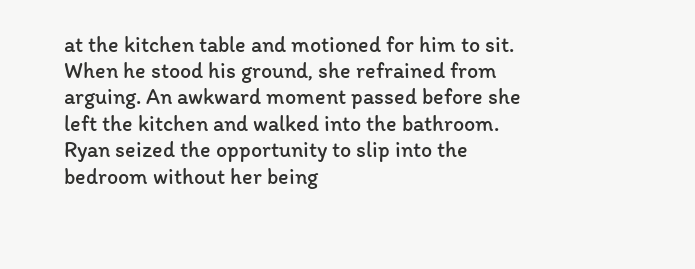at the kitchen table and motioned for him to sit. When he stood his ground, she refrained from arguing. An awkward moment passed before she left the kitchen and walked into the bathroom. Ryan seized the opportunity to slip into the bedroom without her being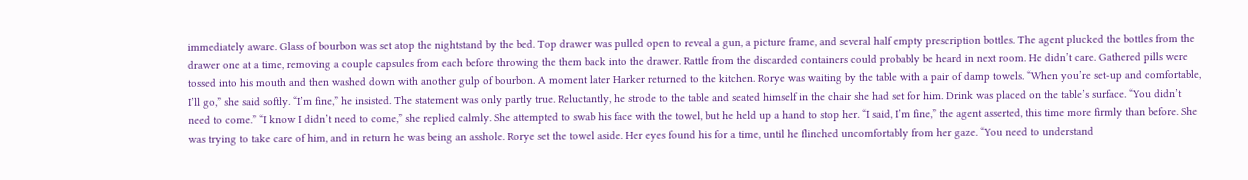immediately aware. Glass of bourbon was set atop the nightstand by the bed. Top drawer was pulled open to reveal a gun, a picture frame, and several half empty prescription bottles. The agent plucked the bottles from the drawer one at a time, removing a couple capsules from each before throwing the them back into the drawer. Rattle from the discarded containers could probably be heard in next room. He didn’t care. Gathered pills were tossed into his mouth and then washed down with another gulp of bourbon. A moment later Harker returned to the kitchen. Rorye was waiting by the table with a pair of damp towels. “When you’re set-up and comfortable, I’ll go,” she said softly. “I’m fine,” he insisted. The statement was only partly true. Reluctantly, he strode to the table and seated himself in the chair she had set for him. Drink was placed on the table’s surface. “You didn’t need to come.” “I know I didn’t need to come,” she replied calmly. She attempted to swab his face with the towel, but he held up a hand to stop her. “I said, I’m fine,” the agent asserted, this time more firmly than before. She was trying to take care of him, and in return he was being an asshole. Rorye set the towel aside. Her eyes found his for a time, until he flinched uncomfortably from her gaze. “You need to understand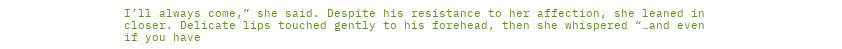I’ll always come,” she said. Despite his resistance to her affection, she leaned in closer. Delicate lips touched gently to his forehead, then she whispered “…and even if you have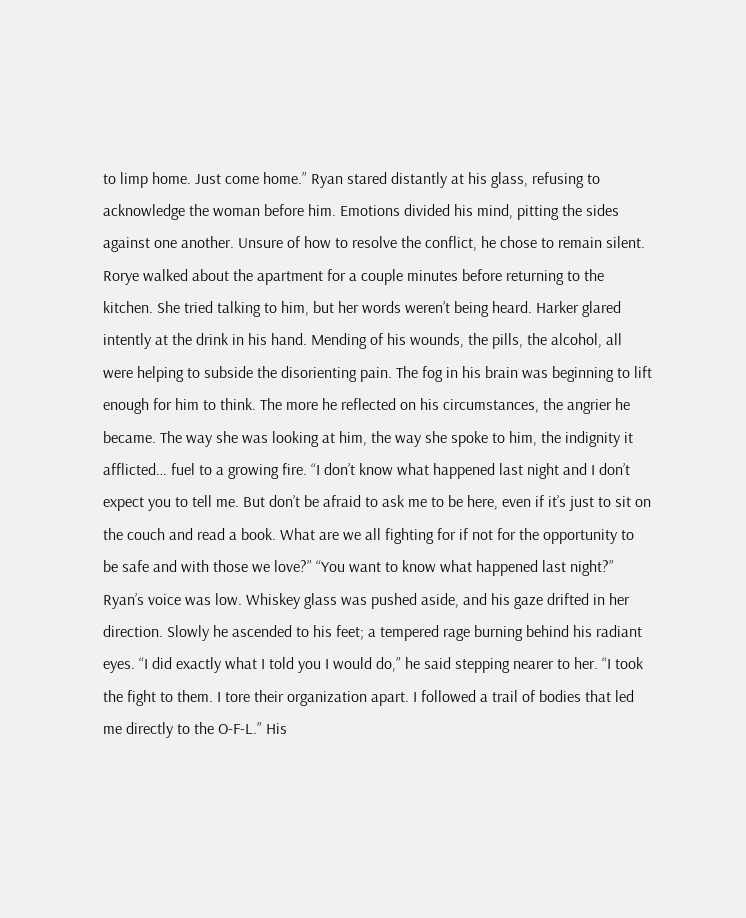to limp home. Just come home.” Ryan stared distantly at his glass, refusing to acknowledge the woman before him. Emotions divided his mind, pitting the sides against one another. Unsure of how to resolve the conflict, he chose to remain silent. Rorye walked about the apartment for a couple minutes before returning to the kitchen. She tried talking to him, but her words weren’t being heard. Harker glared intently at the drink in his hand. Mending of his wounds, the pills, the alcohol, all were helping to subside the disorienting pain. The fog in his brain was beginning to lift enough for him to think. The more he reflected on his circumstances, the angrier he became. The way she was looking at him, the way she spoke to him, the indignity it afflicted… fuel to a growing fire. “I don’t know what happened last night and I don’t expect you to tell me. But don’t be afraid to ask me to be here, even if it’s just to sit on the couch and read a book. What are we all fighting for if not for the opportunity to be safe and with those we love?” “You want to know what happened last night?” Ryan’s voice was low. Whiskey glass was pushed aside, and his gaze drifted in her direction. Slowly he ascended to his feet; a tempered rage burning behind his radiant eyes. “I did exactly what I told you I would do,” he said stepping nearer to her. “I took the fight to them. I tore their organization apart. I followed a trail of bodies that led me directly to the O-F-L.” His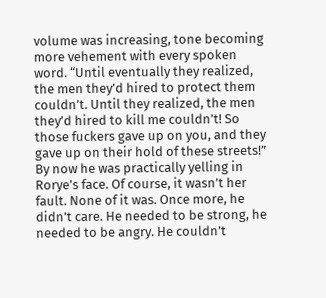volume was increasing, tone becoming more vehement with every spoken word. “Until eventually they realized, the men they’d hired to protect them couldn’t. Until they realized, the men they’d hired to kill me couldn’t! So those fuckers gave up on you, and they gave up on their hold of these streets!” By now he was practically yelling in Rorye’s face. Of course, it wasn’t her fault. None of it was. Once more, he didn’t care. He needed to be strong, he needed to be angry. He couldn’t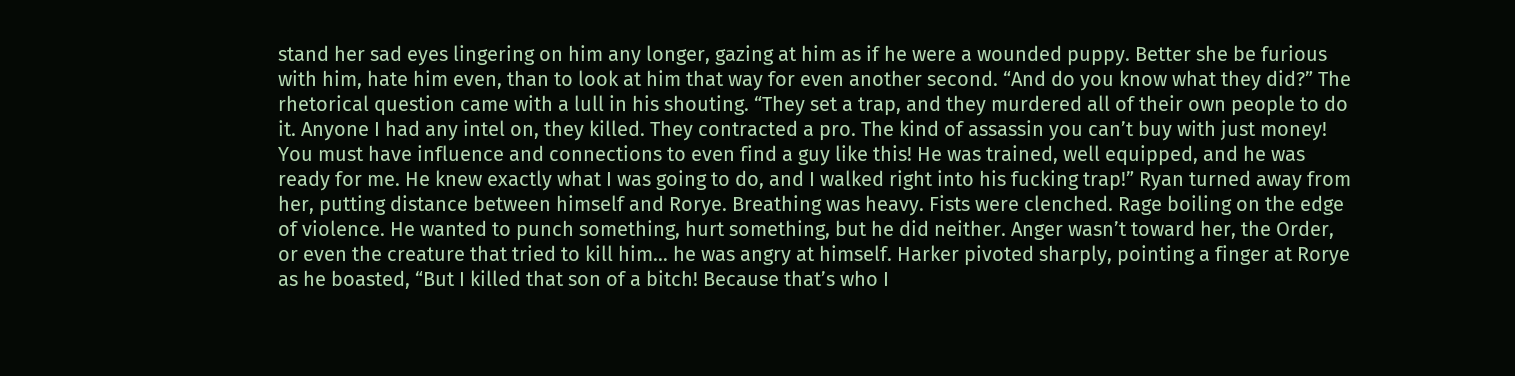stand her sad eyes lingering on him any longer, gazing at him as if he were a wounded puppy. Better she be furious with him, hate him even, than to look at him that way for even another second. “And do you know what they did?” The rhetorical question came with a lull in his shouting. “They set a trap, and they murdered all of their own people to do it. Anyone I had any intel on, they killed. They contracted a pro. The kind of assassin you can’t buy with just money! You must have influence and connections to even find a guy like this! He was trained, well equipped, and he was ready for me. He knew exactly what I was going to do, and I walked right into his fucking trap!” Ryan turned away from her, putting distance between himself and Rorye. Breathing was heavy. Fists were clenched. Rage boiling on the edge of violence. He wanted to punch something, hurt something, but he did neither. Anger wasn’t toward her, the Order, or even the creature that tried to kill him… he was angry at himself. Harker pivoted sharply, pointing a finger at Rorye as he boasted, “But I killed that son of a bitch! Because that’s who I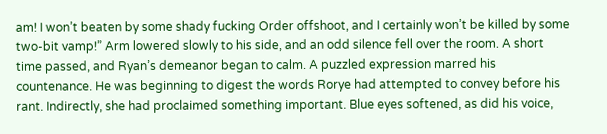am! I won’t beaten by some shady fucking Order offshoot, and I certainly won’t be killed by some two-bit vamp!” Arm lowered slowly to his side, and an odd silence fell over the room. A short time passed, and Ryan’s demeanor began to calm. A puzzled expression marred his countenance. He was beginning to digest the words Rorye had attempted to convey before his rant. Indirectly, she had proclaimed something important. Blue eyes softened, as did his voice,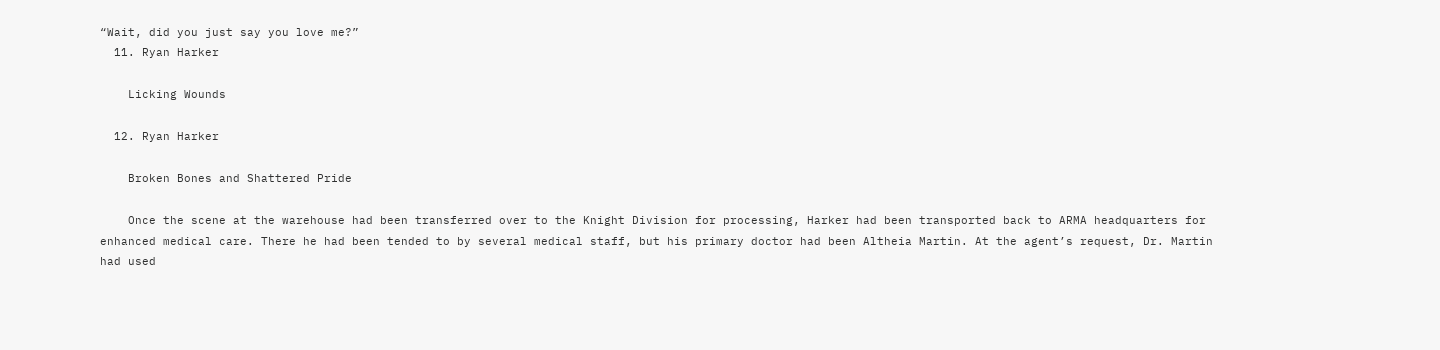“Wait, did you just say you love me?”
  11. Ryan Harker

    Licking Wounds

  12. Ryan Harker

    Broken Bones and Shattered Pride

    Once the scene at the warehouse had been transferred over to the Knight Division for processing, Harker had been transported back to ARMA headquarters for enhanced medical care. There he had been tended to by several medical staff, but his primary doctor had been Altheia Martin. At the agent’s request, Dr. Martin had used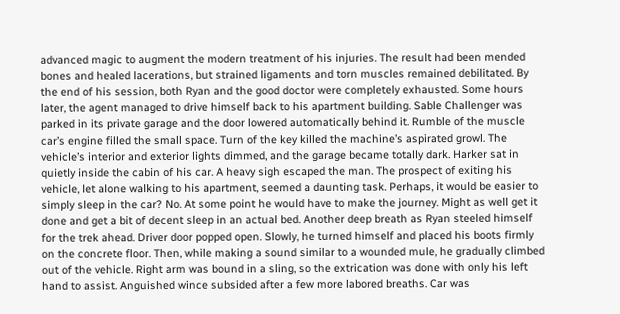advanced magic to augment the modern treatment of his injuries. The result had been mended bones and healed lacerations, but strained ligaments and torn muscles remained debilitated. By the end of his session, both Ryan and the good doctor were completely exhausted. Some hours later, the agent managed to drive himself back to his apartment building. Sable Challenger was parked in its private garage and the door lowered automatically behind it. Rumble of the muscle car’s engine filled the small space. Turn of the key killed the machine’s aspirated growl. The vehicle’s interior and exterior lights dimmed, and the garage became totally dark. Harker sat in quietly inside the cabin of his car. A heavy sigh escaped the man. The prospect of exiting his vehicle, let alone walking to his apartment, seemed a daunting task. Perhaps, it would be easier to simply sleep in the car? No. At some point he would have to make the journey. Might as well get it done and get a bit of decent sleep in an actual bed. Another deep breath as Ryan steeled himself for the trek ahead. Driver door popped open. Slowly, he turned himself and placed his boots firmly on the concrete floor. Then, while making a sound similar to a wounded mule, he gradually climbed out of the vehicle. Right arm was bound in a sling, so the extrication was done with only his left hand to assist. Anguished wince subsided after a few more labored breaths. Car was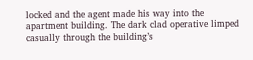locked and the agent made his way into the apartment building. The dark clad operative limped casually through the building’s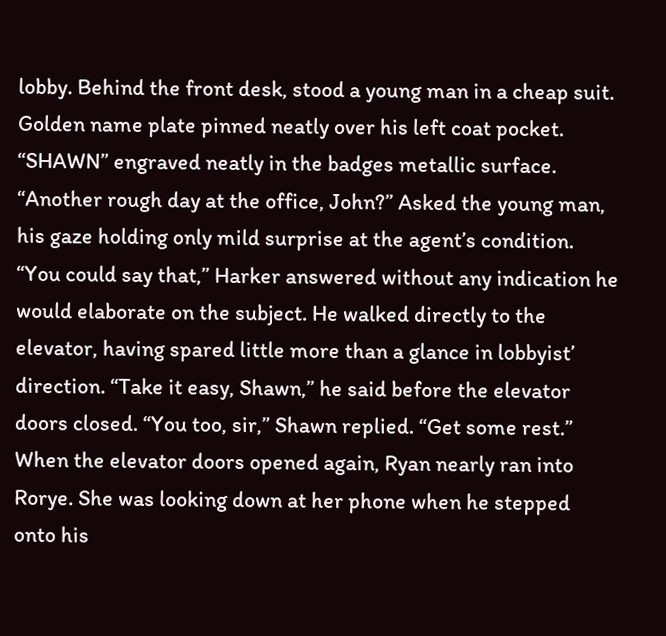lobby. Behind the front desk, stood a young man in a cheap suit. Golden name plate pinned neatly over his left coat pocket. “SHAWN” engraved neatly in the badges metallic surface. “Another rough day at the office, John?” Asked the young man, his gaze holding only mild surprise at the agent’s condition. “You could say that,” Harker answered without any indication he would elaborate on the subject. He walked directly to the elevator, having spared little more than a glance in lobbyist’ direction. “Take it easy, Shawn,” he said before the elevator doors closed. “You too, sir,” Shawn replied. “Get some rest.” When the elevator doors opened again, Ryan nearly ran into Rorye. She was looking down at her phone when he stepped onto his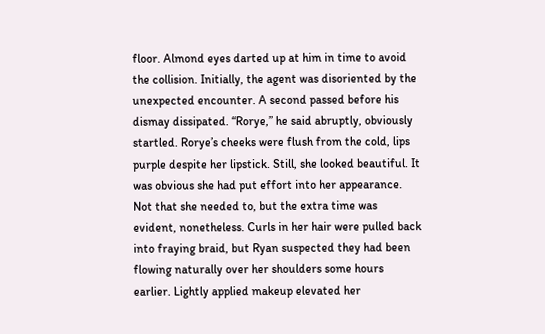floor. Almond eyes darted up at him in time to avoid the collision. Initially, the agent was disoriented by the unexpected encounter. A second passed before his dismay dissipated. “Rorye,” he said abruptly, obviously startled. Rorye’s cheeks were flush from the cold, lips purple despite her lipstick. Still, she looked beautiful. It was obvious she had put effort into her appearance. Not that she needed to, but the extra time was evident, nonetheless. Curls in her hair were pulled back into fraying braid, but Ryan suspected they had been flowing naturally over her shoulders some hours earlier. Lightly applied makeup elevated her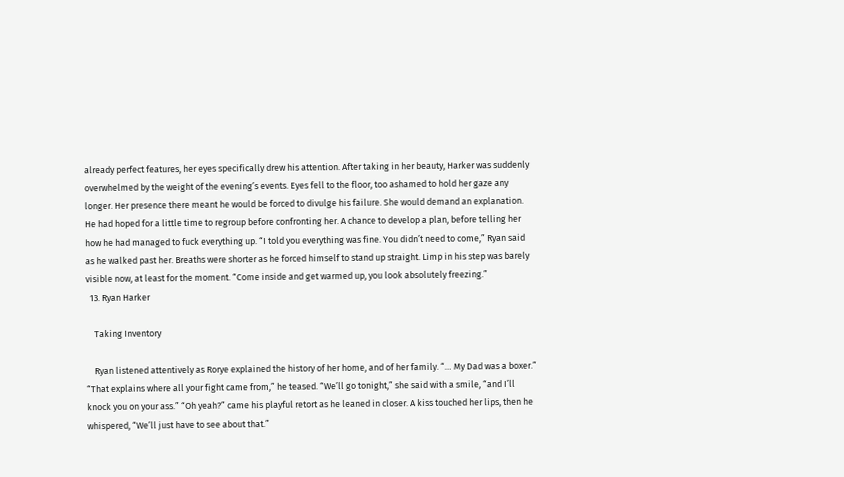already perfect features, her eyes specifically drew his attention. After taking in her beauty, Harker was suddenly overwhelmed by the weight of the evening’s events. Eyes fell to the floor, too ashamed to hold her gaze any longer. Her presence there meant he would be forced to divulge his failure. She would demand an explanation. He had hoped for a little time to regroup before confronting her. A chance to develop a plan, before telling her how he had managed to fuck everything up. “I told you everything was fine. You didn’t need to come,” Ryan said as he walked past her. Breaths were shorter as he forced himself to stand up straight. Limp in his step was barely visible now, at least for the moment. “Come inside and get warmed up, you look absolutely freezing.”
  13. Ryan Harker

    Taking Inventory

    Ryan listened attentively as Rorye explained the history of her home, and of her family. “… My Dad was a boxer.” “That explains where all your fight came from,” he teased. “We’ll go tonight,” she said with a smile, “and I’ll knock you on your ass.” “Oh yeah?” came his playful retort as he leaned in closer. A kiss touched her lips, then he whispered, “We’ll just have to see about that.”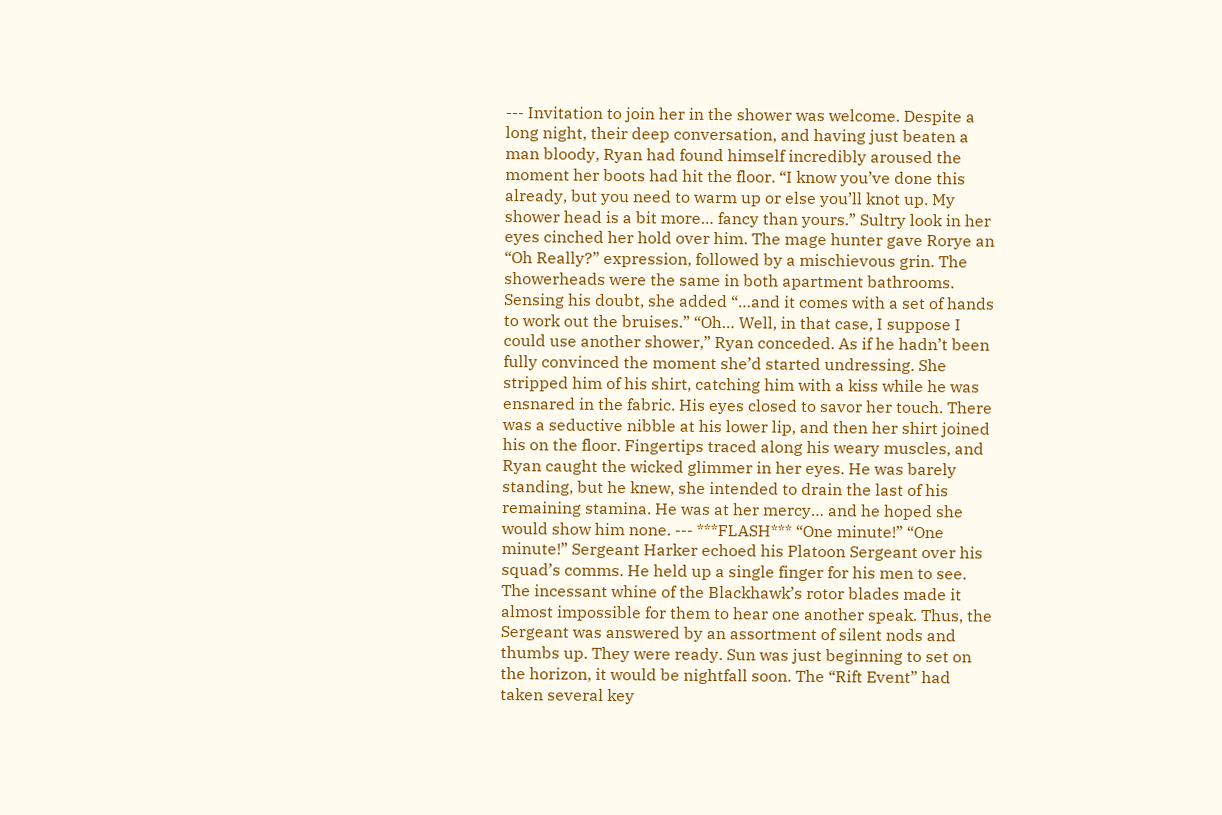--- Invitation to join her in the shower was welcome. Despite a long night, their deep conversation, and having just beaten a man bloody, Ryan had found himself incredibly aroused the moment her boots had hit the floor. “I know you’ve done this already, but you need to warm up or else you’ll knot up. My shower head is a bit more… fancy than yours.” Sultry look in her eyes cinched her hold over him. The mage hunter gave Rorye an “Oh Really?” expression, followed by a mischievous grin. The showerheads were the same in both apartment bathrooms. Sensing his doubt, she added “…and it comes with a set of hands to work out the bruises.” “Oh… Well, in that case, I suppose I could use another shower,” Ryan conceded. As if he hadn’t been fully convinced the moment she’d started undressing. She stripped him of his shirt, catching him with a kiss while he was ensnared in the fabric. His eyes closed to savor her touch. There was a seductive nibble at his lower lip, and then her shirt joined his on the floor. Fingertips traced along his weary muscles, and Ryan caught the wicked glimmer in her eyes. He was barely standing, but he knew, she intended to drain the last of his remaining stamina. He was at her mercy… and he hoped she would show him none. --- ***FLASH*** “One minute!” “One minute!” Sergeant Harker echoed his Platoon Sergeant over his squad’s comms. He held up a single finger for his men to see. The incessant whine of the Blackhawk’s rotor blades made it almost impossible for them to hear one another speak. Thus, the Sergeant was answered by an assortment of silent nods and thumbs up. They were ready. Sun was just beginning to set on the horizon, it would be nightfall soon. The “Rift Event” had taken several key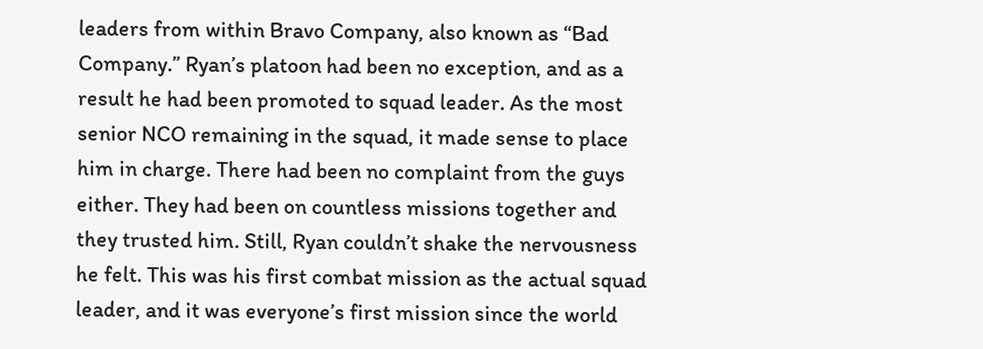leaders from within Bravo Company, also known as “Bad Company.” Ryan’s platoon had been no exception, and as a result he had been promoted to squad leader. As the most senior NCO remaining in the squad, it made sense to place him in charge. There had been no complaint from the guys either. They had been on countless missions together and they trusted him. Still, Ryan couldn’t shake the nervousness he felt. This was his first combat mission as the actual squad leader, and it was everyone’s first mission since the world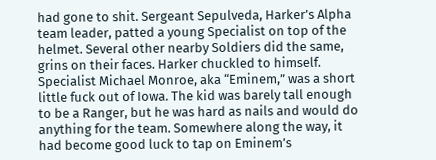had gone to shit. Sergeant Sepulveda, Harker’s Alpha team leader, patted a young Specialist on top of the helmet. Several other nearby Soldiers did the same, grins on their faces. Harker chuckled to himself. Specialist Michael Monroe, aka “Eminem,” was a short little fuck out of Iowa. The kid was barely tall enough to be a Ranger, but he was hard as nails and would do anything for the team. Somewhere along the way, it had become good luck to tap on Eminem’s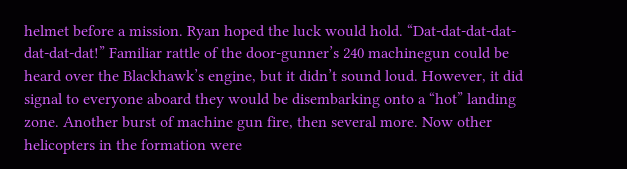helmet before a mission. Ryan hoped the luck would hold. “Dat-dat-dat-dat-dat-dat-dat!” Familiar rattle of the door-gunner’s 240 machinegun could be heard over the Blackhawk’s engine, but it didn’t sound loud. However, it did signal to everyone aboard they would be disembarking onto a “hot” landing zone. Another burst of machine gun fire, then several more. Now other helicopters in the formation were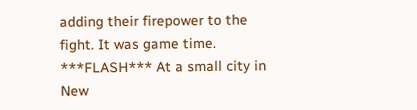adding their firepower to the fight. It was game time. ***FLASH*** At a small city in New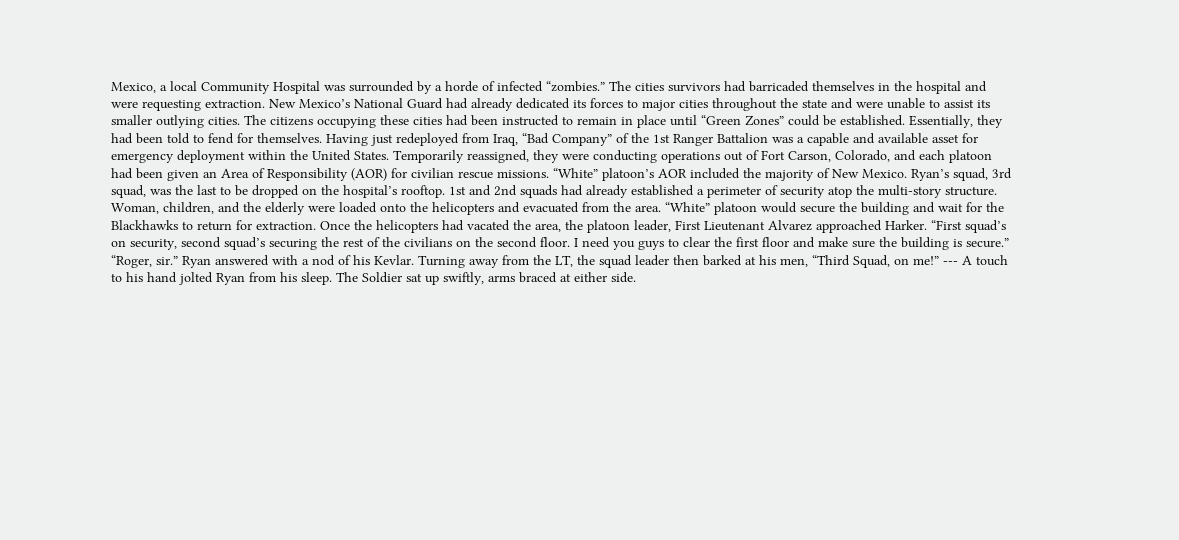Mexico, a local Community Hospital was surrounded by a horde of infected “zombies.” The cities survivors had barricaded themselves in the hospital and were requesting extraction. New Mexico’s National Guard had already dedicated its forces to major cities throughout the state and were unable to assist its smaller outlying cities. The citizens occupying these cities had been instructed to remain in place until “Green Zones” could be established. Essentially, they had been told to fend for themselves. Having just redeployed from Iraq, “Bad Company” of the 1st Ranger Battalion was a capable and available asset for emergency deployment within the United States. Temporarily reassigned, they were conducting operations out of Fort Carson, Colorado, and each platoon had been given an Area of Responsibility (AOR) for civilian rescue missions. “White” platoon’s AOR included the majority of New Mexico. Ryan’s squad, 3rd squad, was the last to be dropped on the hospital’s rooftop. 1st and 2nd squads had already established a perimeter of security atop the multi-story structure. Woman, children, and the elderly were loaded onto the helicopters and evacuated from the area. “White” platoon would secure the building and wait for the Blackhawks to return for extraction. Once the helicopters had vacated the area, the platoon leader, First Lieutenant Alvarez approached Harker. “First squad’s on security, second squad’s securing the rest of the civilians on the second floor. I need you guys to clear the first floor and make sure the building is secure.” “Roger, sir.” Ryan answered with a nod of his Kevlar. Turning away from the LT, the squad leader then barked at his men, “Third Squad, on me!” --- A touch to his hand jolted Ryan from his sleep. The Soldier sat up swiftly, arms braced at either side.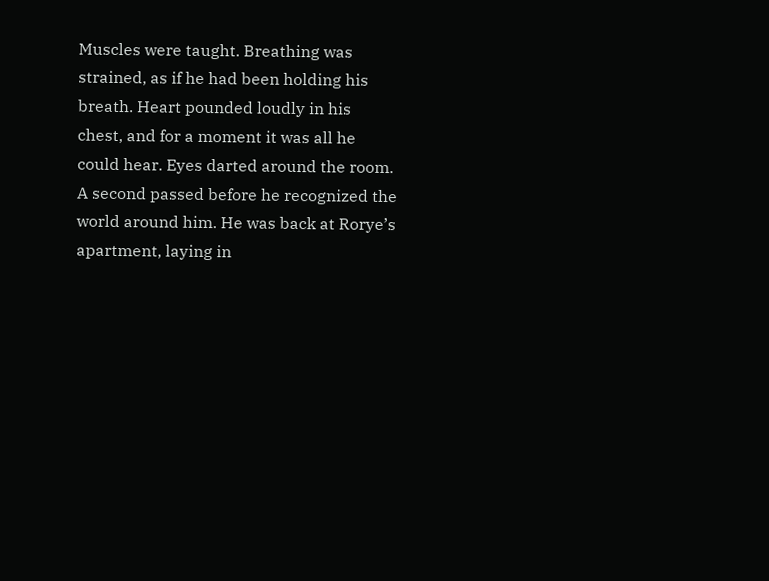Muscles were taught. Breathing was strained, as if he had been holding his breath. Heart pounded loudly in his chest, and for a moment it was all he could hear. Eyes darted around the room. A second passed before he recognized the world around him. He was back at Rorye’s apartment, laying in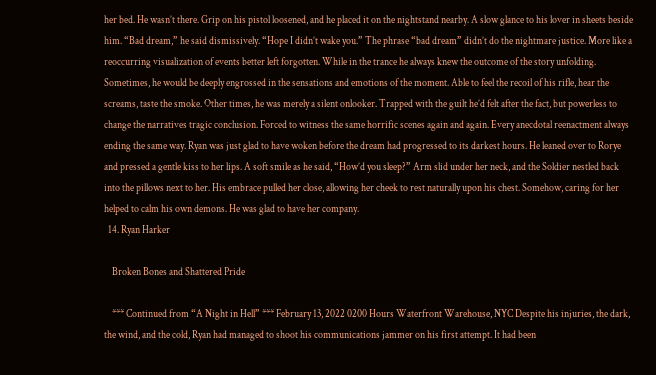her bed. He wasn’t there. Grip on his pistol loosened, and he placed it on the nightstand nearby. A slow glance to his lover in sheets beside him. “Bad dream,” he said dismissively. “Hope I didn’t wake you.” The phrase “bad dream” didn’t do the nightmare justice. More like a reoccurring visualization of events better left forgotten. While in the trance he always knew the outcome of the story unfolding. Sometimes, he would be deeply engrossed in the sensations and emotions of the moment. Able to feel the recoil of his rifle, hear the screams, taste the smoke. Other times, he was merely a silent onlooker. Trapped with the guilt he’d felt after the fact, but powerless to change the narratives tragic conclusion. Forced to witness the same horrific scenes again and again. Every anecdotal reenactment always ending the same way. Ryan was just glad to have woken before the dream had progressed to its darkest hours. He leaned over to Rorye and pressed a gentle kiss to her lips. A soft smile as he said, “How’d you sleep?” Arm slid under her neck, and the Soldier nestled back into the pillows next to her. His embrace pulled her close, allowing her cheek to rest naturally upon his chest. Somehow, caring for her helped to calm his own demons. He was glad to have her company.
  14. Ryan Harker

    Broken Bones and Shattered Pride

    *** Continued from “A Night in Hell” *** February 13, 2022 0200 Hours Waterfront Warehouse, NYC Despite his injuries, the dark, the wind, and the cold, Ryan had managed to shoot his communications jammer on his first attempt. It had been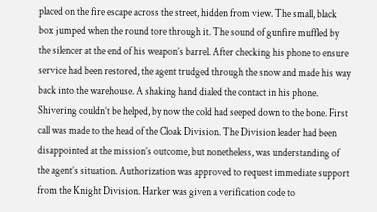placed on the fire escape across the street, hidden from view. The small, black box jumped when the round tore through it. The sound of gunfire muffled by the silencer at the end of his weapon’s barrel. After checking his phone to ensure service had been restored, the agent trudged through the snow and made his way back into the warehouse. A shaking hand dialed the contact in his phone. Shivering couldn’t be helped, by now the cold had seeped down to the bone. First call was made to the head of the Cloak Division. The Division leader had been disappointed at the mission’s outcome, but nonetheless, was understanding of the agent’s situation. Authorization was approved to request immediate support from the Knight Division. Harker was given a verification code to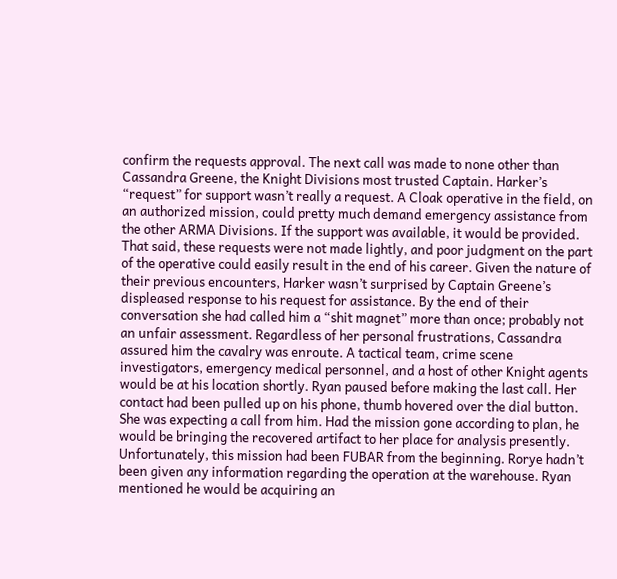confirm the requests approval. The next call was made to none other than Cassandra Greene, the Knight Divisions most trusted Captain. Harker’s “request” for support wasn’t really a request. A Cloak operative in the field, on an authorized mission, could pretty much demand emergency assistance from the other ARMA Divisions. If the support was available, it would be provided. That said, these requests were not made lightly, and poor judgment on the part of the operative could easily result in the end of his career. Given the nature of their previous encounters, Harker wasn’t surprised by Captain Greene’s displeased response to his request for assistance. By the end of their conversation she had called him a “shit magnet” more than once; probably not an unfair assessment. Regardless of her personal frustrations, Cassandra assured him the cavalry was enroute. A tactical team, crime scene investigators, emergency medical personnel, and a host of other Knight agents would be at his location shortly. Ryan paused before making the last call. Her contact had been pulled up on his phone, thumb hovered over the dial button. She was expecting a call from him. Had the mission gone according to plan, he would be bringing the recovered artifact to her place for analysis presently. Unfortunately, this mission had been FUBAR from the beginning. Rorye hadn’t been given any information regarding the operation at the warehouse. Ryan mentioned he would be acquiring an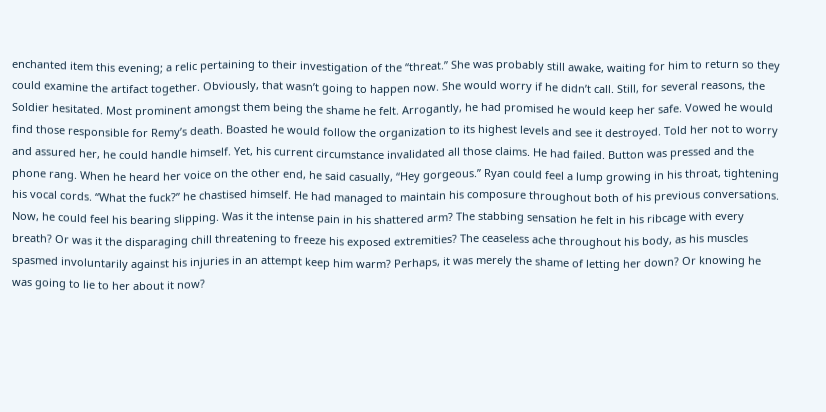enchanted item this evening; a relic pertaining to their investigation of the “threat.” She was probably still awake, waiting for him to return so they could examine the artifact together. Obviously, that wasn’t going to happen now. She would worry if he didn’t call. Still, for several reasons, the Soldier hesitated. Most prominent amongst them being the shame he felt. Arrogantly, he had promised he would keep her safe. Vowed he would find those responsible for Remy’s death. Boasted he would follow the organization to its highest levels and see it destroyed. Told her not to worry and assured her, he could handle himself. Yet, his current circumstance invalidated all those claims. He had failed. Button was pressed and the phone rang. When he heard her voice on the other end, he said casually, “Hey gorgeous.” Ryan could feel a lump growing in his throat, tightening his vocal cords. “What the fuck?” he chastised himself. He had managed to maintain his composure throughout both of his previous conversations. Now, he could feel his bearing slipping. Was it the intense pain in his shattered arm? The stabbing sensation he felt in his ribcage with every breath? Or was it the disparaging chill threatening to freeze his exposed extremities? The ceaseless ache throughout his body, as his muscles spasmed involuntarily against his injuries in an attempt keep him warm? Perhaps, it was merely the shame of letting her down? Or knowing he was going to lie to her about it now?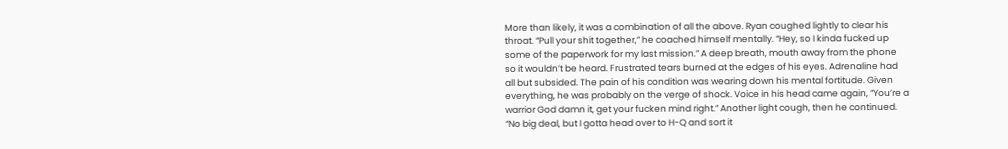More than likely, it was a combination of all the above. Ryan coughed lightly to clear his throat. “Pull your shit together,” he coached himself mentally. “Hey, so I kinda fucked up some of the paperwork for my last mission.” A deep breath, mouth away from the phone so it wouldn’t be heard. Frustrated tears burned at the edges of his eyes. Adrenaline had all but subsided. The pain of his condition was wearing down his mental fortitude. Given everything, he was probably on the verge of shock. Voice in his head came again, “You’re a warrior God damn it, get your fucken mind right.” Another light cough, then he continued. “No big deal, but I gotta head over to H-Q and sort it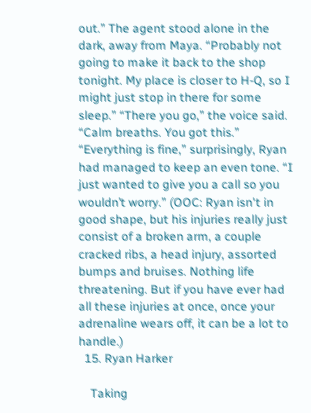out.” The agent stood alone in the dark, away from Maya. “Probably not going to make it back to the shop tonight. My place is closer to H-Q, so I might just stop in there for some sleep.” “There you go,” the voice said. “Calm breaths. You got this.” “Everything is fine,” surprisingly, Ryan had managed to keep an even tone. “I just wanted to give you a call so you wouldn’t worry.” (OOC: Ryan isn't in good shape, but his injuries really just consist of a broken arm, a couple cracked ribs, a head injury, assorted bumps and bruises. Nothing life threatening. But if you have ever had all these injuries at once, once your adrenaline wears off, it can be a lot to handle.)
  15. Ryan Harker

    Taking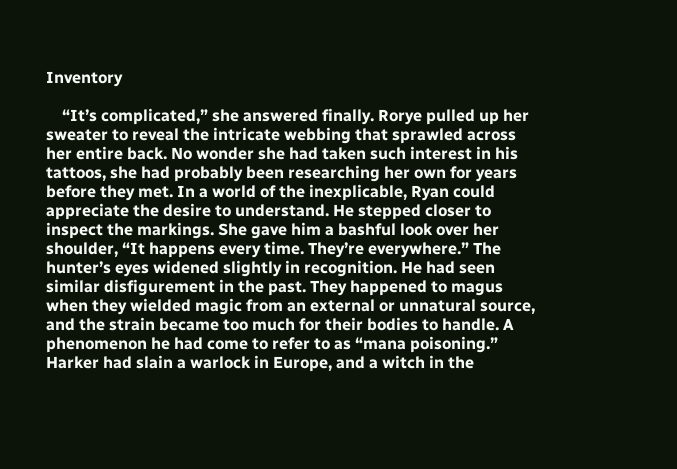Inventory

    “It’s complicated,” she answered finally. Rorye pulled up her sweater to reveal the intricate webbing that sprawled across her entire back. No wonder she had taken such interest in his tattoos, she had probably been researching her own for years before they met. In a world of the inexplicable, Ryan could appreciate the desire to understand. He stepped closer to inspect the markings. She gave him a bashful look over her shoulder, “It happens every time. They’re everywhere.” The hunter’s eyes widened slightly in recognition. He had seen similar disfigurement in the past. They happened to magus when they wielded magic from an external or unnatural source, and the strain became too much for their bodies to handle. A phenomenon he had come to refer to as “mana poisoning.” Harker had slain a warlock in Europe, and a witch in the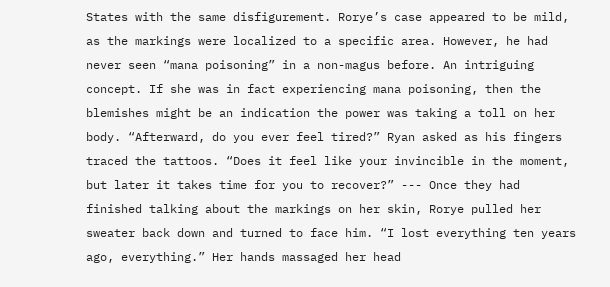States with the same disfigurement. Rorye’s case appeared to be mild, as the markings were localized to a specific area. However, he had never seen “mana poisoning” in a non-magus before. An intriguing concept. If she was in fact experiencing mana poisoning, then the blemishes might be an indication the power was taking a toll on her body. “Afterward, do you ever feel tired?” Ryan asked as his fingers traced the tattoos. “Does it feel like your invincible in the moment, but later it takes time for you to recover?” --- Once they had finished talking about the markings on her skin, Rorye pulled her sweater back down and turned to face him. “I lost everything ten years ago, everything.” Her hands massaged her head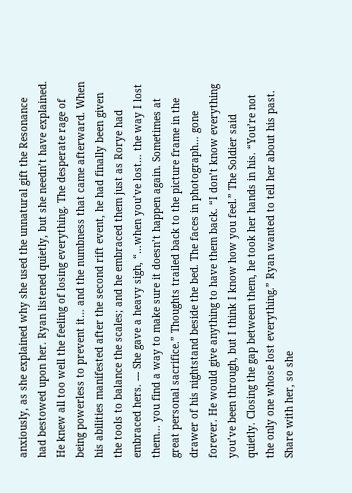anxiously, as she explained why she used the unnatural gift the Resonance had bestowed upon her. Ryan listened quietly, but she needn’t have explained. He knew all too well the feeling of losing everything. The desperate rage of being powerless to prevent it… and the numbness that came afterward. When his abilities manifested after the second rift event, he had finally been given the tools to balance the scales; and he embraced them just as Rorye had embraced hers. --- She gave a heavy sigh, “…when you’ve lost… the way I lost them... you find a way to make sure it doesn’t happen again. Sometimes at great personal sacrifice.” Thoughts trailed back to the picture frame in the drawer of his nightstand beside the bed. The faces in photograph… gone forever. He would give anything to have them back. “I don’t know everything you’ve been through, but I think I know how you feel.” The Soldier said quietly. Closing the gap between them, he took her hands in his. “You’re not the only one whose lost everything.” Ryan wanted to tell her about his past. Share with her, so she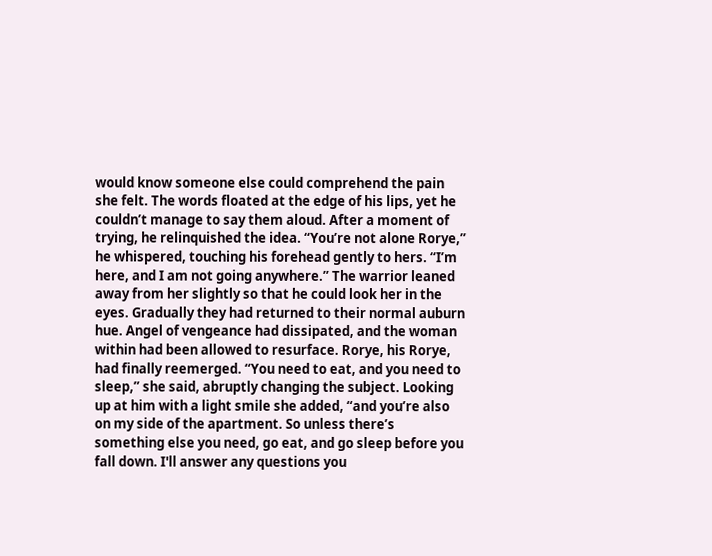would know someone else could comprehend the pain she felt. The words floated at the edge of his lips, yet he couldn’t manage to say them aloud. After a moment of trying, he relinquished the idea. “You’re not alone Rorye,” he whispered, touching his forehead gently to hers. “I’m here, and I am not going anywhere.” The warrior leaned away from her slightly so that he could look her in the eyes. Gradually they had returned to their normal auburn hue. Angel of vengeance had dissipated, and the woman within had been allowed to resurface. Rorye, his Rorye, had finally reemerged. “You need to eat, and you need to sleep,” she said, abruptly changing the subject. Looking up at him with a light smile she added, “and you’re also on my side of the apartment. So unless there’s something else you need, go eat, and go sleep before you fall down. I'll answer any questions you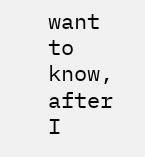want to know, after I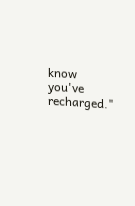know you've recharged."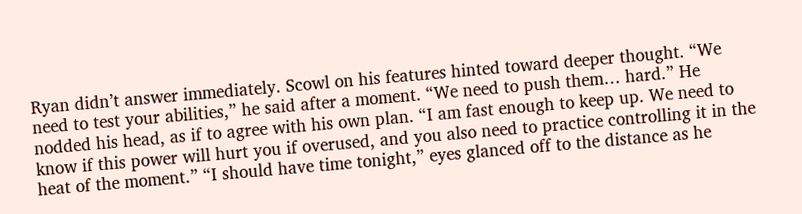Ryan didn’t answer immediately. Scowl on his features hinted toward deeper thought. “We need to test your abilities,” he said after a moment. “We need to push them… hard.” He nodded his head, as if to agree with his own plan. “I am fast enough to keep up. We need to know if this power will hurt you if overused, and you also need to practice controlling it in the heat of the moment.” “I should have time tonight,” eyes glanced off to the distance as he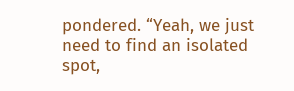pondered. “Yeah, we just need to find an isolated spot,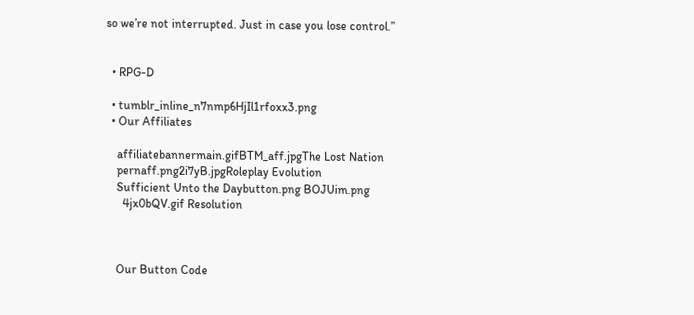so we’re not interrupted. Just in case you lose control.”


  • RPG-D

  • tumblr_inline_n7nmp6HjIl1rfoxx3.png
  • Our Affiliates

    affiliatebannermain.gifBTM_aff.jpgThe Lost Nation
    pernaff.png2i7yB.jpgRoleplay Evolution
    Sufficient Unto the Daybutton.png BOJUim.png
      4jx0bQV.gif Resolution



    Our Button Code